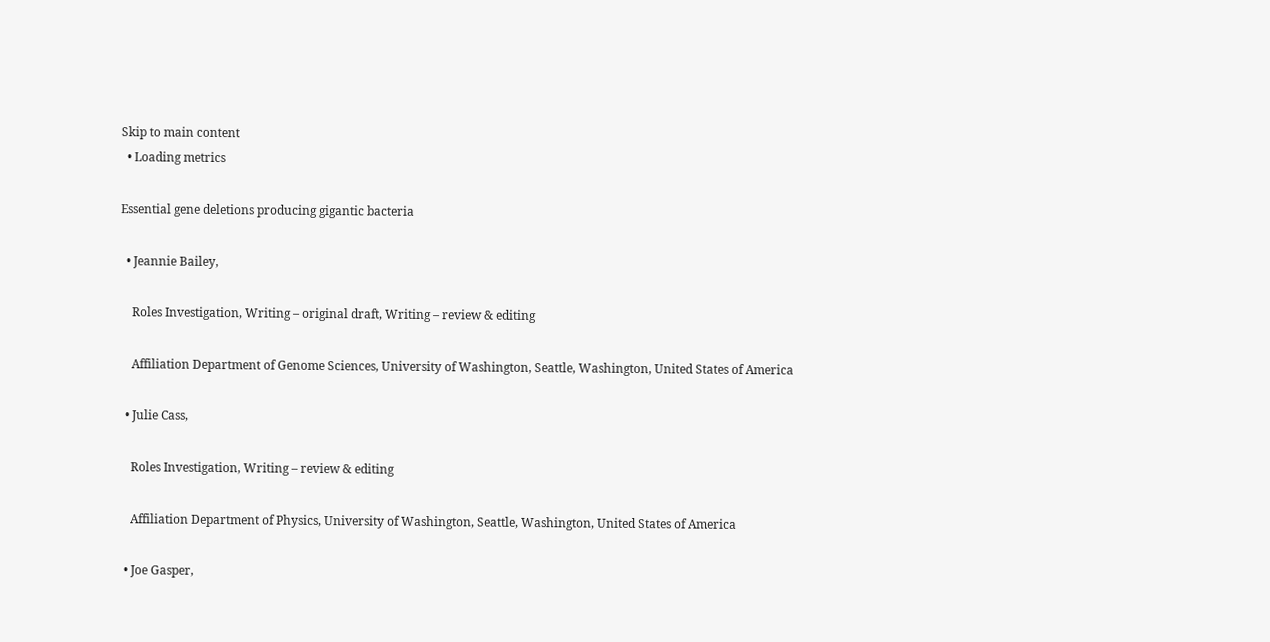Skip to main content
  • Loading metrics

Essential gene deletions producing gigantic bacteria

  • Jeannie Bailey,

    Roles Investigation, Writing – original draft, Writing – review & editing

    Affiliation Department of Genome Sciences, University of Washington, Seattle, Washington, United States of America

  • Julie Cass,

    Roles Investigation, Writing – review & editing

    Affiliation Department of Physics, University of Washington, Seattle, Washington, United States of America

  • Joe Gasper,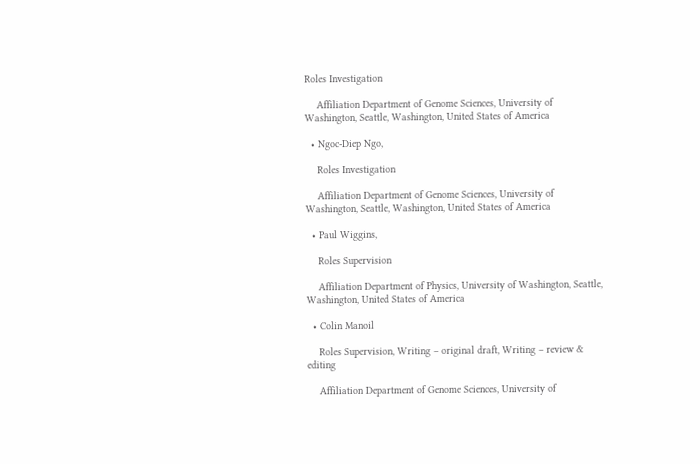Roles Investigation

    Affiliation Department of Genome Sciences, University of Washington, Seattle, Washington, United States of America

  • Ngoc-Diep Ngo,

    Roles Investigation

    Affiliation Department of Genome Sciences, University of Washington, Seattle, Washington, United States of America

  • Paul Wiggins,

    Roles Supervision

    Affiliation Department of Physics, University of Washington, Seattle, Washington, United States of America

  • Colin Manoil

    Roles Supervision, Writing – original draft, Writing – review & editing

    Affiliation Department of Genome Sciences, University of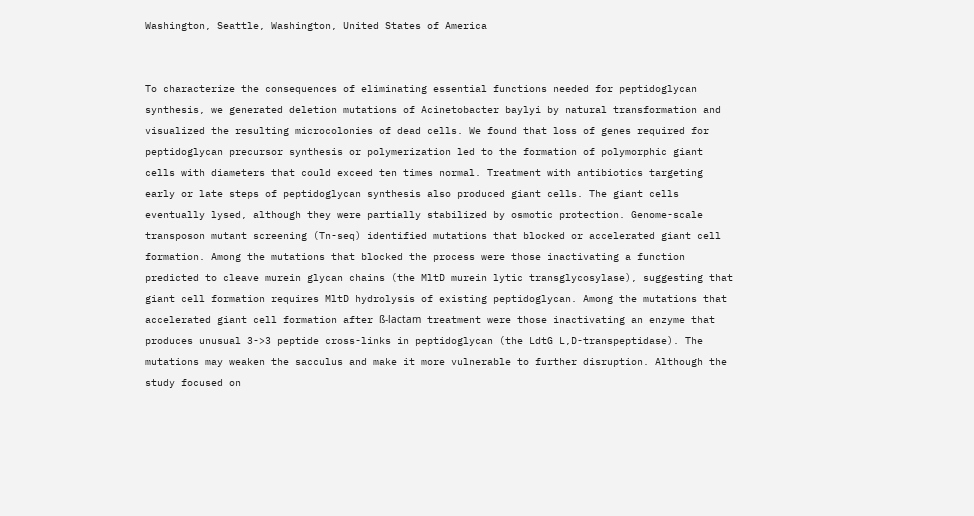Washington, Seattle, Washington, United States of America


To characterize the consequences of eliminating essential functions needed for peptidoglycan synthesis, we generated deletion mutations of Acinetobacter baylyi by natural transformation and visualized the resulting microcolonies of dead cells. We found that loss of genes required for peptidoglycan precursor synthesis or polymerization led to the formation of polymorphic giant cells with diameters that could exceed ten times normal. Treatment with antibiotics targeting early or late steps of peptidoglycan synthesis also produced giant cells. The giant cells eventually lysed, although they were partially stabilized by osmotic protection. Genome-scale transposon mutant screening (Tn-seq) identified mutations that blocked or accelerated giant cell formation. Among the mutations that blocked the process were those inactivating a function predicted to cleave murein glycan chains (the MltD murein lytic transglycosylase), suggesting that giant cell formation requires MltD hydrolysis of existing peptidoglycan. Among the mutations that accelerated giant cell formation after ß-lactam treatment were those inactivating an enzyme that produces unusual 3->3 peptide cross-links in peptidoglycan (the LdtG L,D-transpeptidase). The mutations may weaken the sacculus and make it more vulnerable to further disruption. Although the study focused on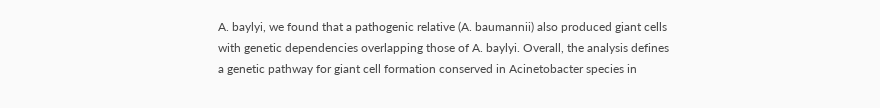A. baylyi, we found that a pathogenic relative (A. baumannii) also produced giant cells with genetic dependencies overlapping those of A. baylyi. Overall, the analysis defines a genetic pathway for giant cell formation conserved in Acinetobacter species in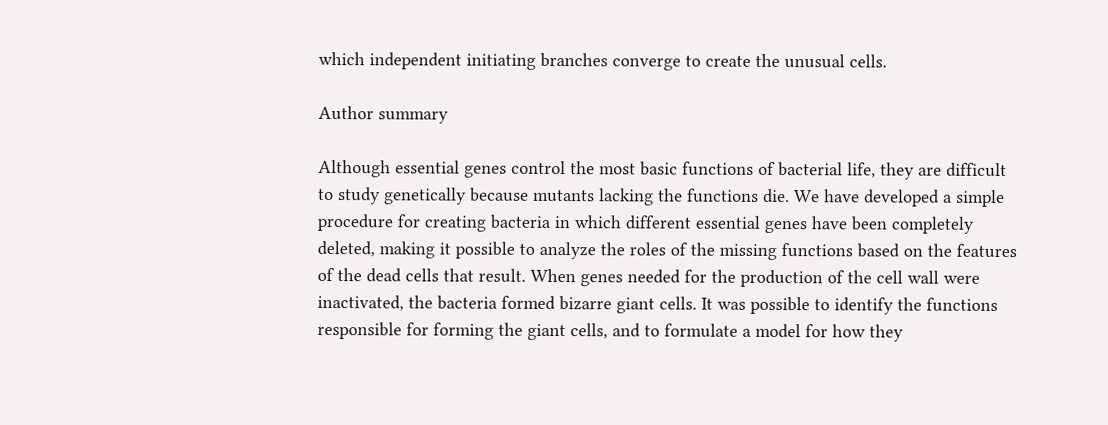which independent initiating branches converge to create the unusual cells.

Author summary

Although essential genes control the most basic functions of bacterial life, they are difficult to study genetically because mutants lacking the functions die. We have developed a simple procedure for creating bacteria in which different essential genes have been completely deleted, making it possible to analyze the roles of the missing functions based on the features of the dead cells that result. When genes needed for the production of the cell wall were inactivated, the bacteria formed bizarre giant cells. It was possible to identify the functions responsible for forming the giant cells, and to formulate a model for how they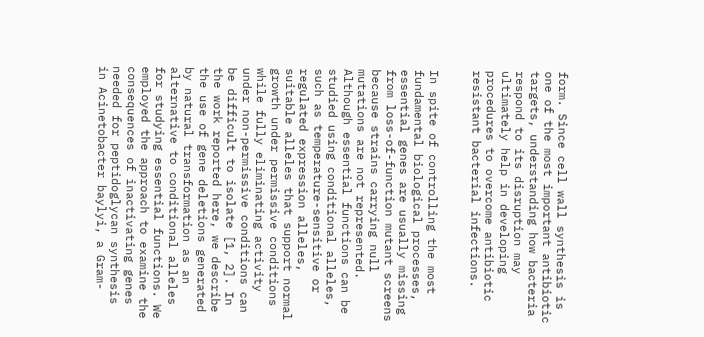form. Since cell wall synthesis is one of the most important antibiotic targets, understanding how bacteria respond to its disruption may ultimately help in developing procedures to overcome antibiotic resistant bacterial infections.


In spite of controlling the most fundamental biological processes, essential genes are usually missing from loss-of-function mutant screens because strains carrying null mutations are not represented. Although essential functions can be studied using conditional alleles, such as temperature-sensitive or regulated expression alleles, suitable alleles that support normal growth under permissive conditions while fully eliminating activity under non-permissive conditions can be difficult to isolate [1, 2]. In the work reported here, we describe the use of gene deletions generated by natural transformation as an alternative to conditional alleles for studying essential functions. We employed the approach to examine the consequences of inactivating genes needed for peptidoglycan synthesis in Acinetobacter baylyi, a Gram-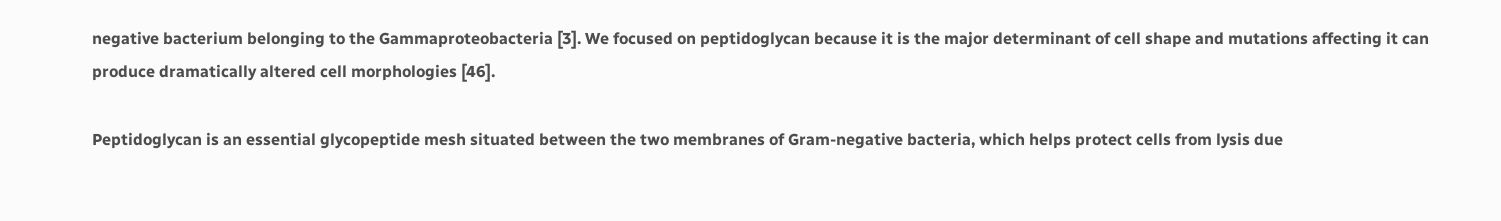negative bacterium belonging to the Gammaproteobacteria [3]. We focused on peptidoglycan because it is the major determinant of cell shape and mutations affecting it can produce dramatically altered cell morphologies [46].

Peptidoglycan is an essential glycopeptide mesh situated between the two membranes of Gram-negative bacteria, which helps protect cells from lysis due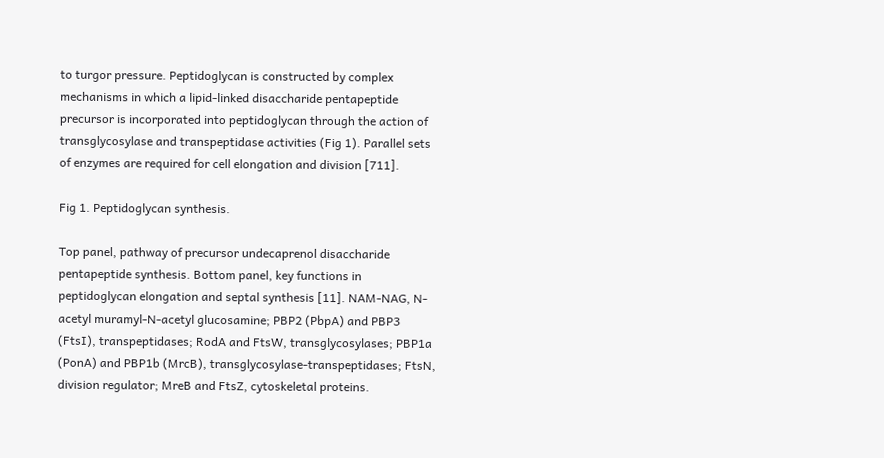to turgor pressure. Peptidoglycan is constructed by complex mechanisms in which a lipid-linked disaccharide pentapeptide precursor is incorporated into peptidoglycan through the action of transglycosylase and transpeptidase activities (Fig 1). Parallel sets of enzymes are required for cell elongation and division [711].

Fig 1. Peptidoglycan synthesis.

Top panel, pathway of precursor undecaprenol disaccharide pentapeptide synthesis. Bottom panel, key functions in peptidoglycan elongation and septal synthesis [11]. NAM-NAG, N-acetyl muramyl-N-acetyl glucosamine; PBP2 (PbpA) and PBP3 (FtsI), transpeptidases; RodA and FtsW, transglycosylases; PBP1a (PonA) and PBP1b (MrcB), transglycosylase-transpeptidases; FtsN, division regulator; MreB and FtsZ, cytoskeletal proteins.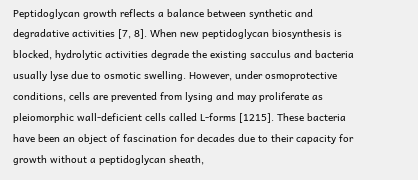Peptidoglycan growth reflects a balance between synthetic and degradative activities [7, 8]. When new peptidoglycan biosynthesis is blocked, hydrolytic activities degrade the existing sacculus and bacteria usually lyse due to osmotic swelling. However, under osmoprotective conditions, cells are prevented from lysing and may proliferate as pleiomorphic wall-deficient cells called L-forms [1215]. These bacteria have been an object of fascination for decades due to their capacity for growth without a peptidoglycan sheath,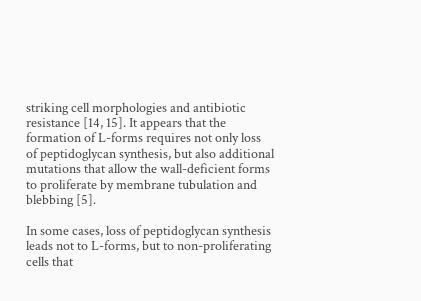striking cell morphologies and antibiotic resistance [14, 15]. It appears that the formation of L-forms requires not only loss of peptidoglycan synthesis, but also additional mutations that allow the wall-deficient forms to proliferate by membrane tubulation and blebbing [5].

In some cases, loss of peptidoglycan synthesis leads not to L-forms, but to non-proliferating cells that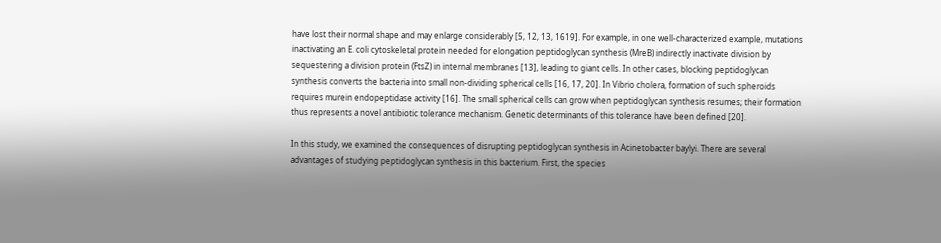have lost their normal shape and may enlarge considerably [5, 12, 13, 1619]. For example, in one well-characterized example, mutations inactivating an E. coli cytoskeletal protein needed for elongation peptidoglycan synthesis (MreB) indirectly inactivate division by sequestering a division protein (FtsZ) in internal membranes [13], leading to giant cells. In other cases, blocking peptidoglycan synthesis converts the bacteria into small non-dividing spherical cells [16, 17, 20]. In Vibrio cholera, formation of such spheroids requires murein endopeptidase activity [16]. The small spherical cells can grow when peptidoglycan synthesis resumes; their formation thus represents a novel antibiotic tolerance mechanism. Genetic determinants of this tolerance have been defined [20].

In this study, we examined the consequences of disrupting peptidoglycan synthesis in Acinetobacter baylyi. There are several advantages of studying peptidoglycan synthesis in this bacterium. First, the species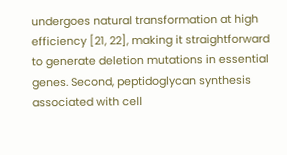undergoes natural transformation at high efficiency [21, 22], making it straightforward to generate deletion mutations in essential genes. Second, peptidoglycan synthesis associated with cell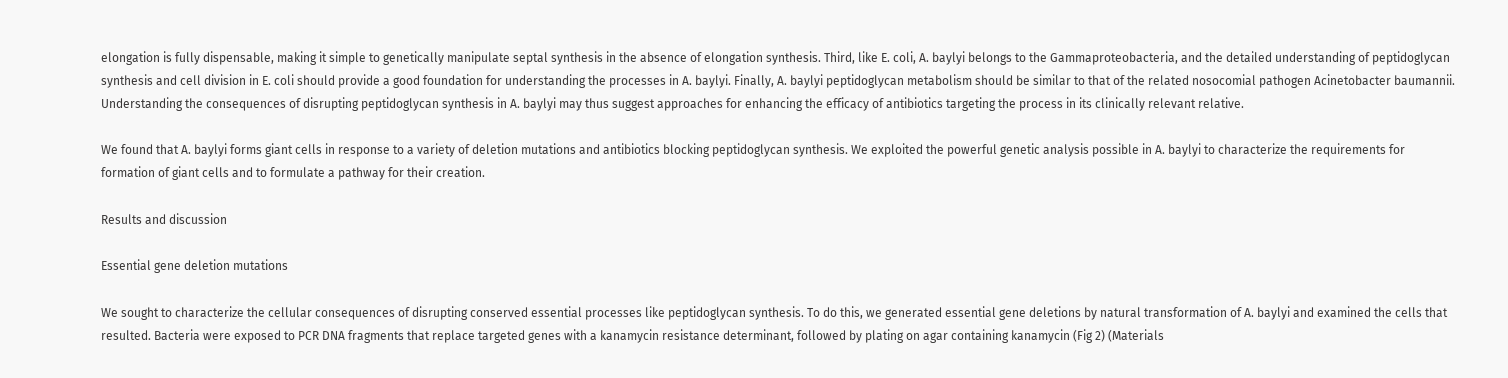elongation is fully dispensable, making it simple to genetically manipulate septal synthesis in the absence of elongation synthesis. Third, like E. coli, A. baylyi belongs to the Gammaproteobacteria, and the detailed understanding of peptidoglycan synthesis and cell division in E. coli should provide a good foundation for understanding the processes in A. baylyi. Finally, A. baylyi peptidoglycan metabolism should be similar to that of the related nosocomial pathogen Acinetobacter baumannii. Understanding the consequences of disrupting peptidoglycan synthesis in A. baylyi may thus suggest approaches for enhancing the efficacy of antibiotics targeting the process in its clinically relevant relative.

We found that A. baylyi forms giant cells in response to a variety of deletion mutations and antibiotics blocking peptidoglycan synthesis. We exploited the powerful genetic analysis possible in A. baylyi to characterize the requirements for formation of giant cells and to formulate a pathway for their creation.

Results and discussion

Essential gene deletion mutations

We sought to characterize the cellular consequences of disrupting conserved essential processes like peptidoglycan synthesis. To do this, we generated essential gene deletions by natural transformation of A. baylyi and examined the cells that resulted. Bacteria were exposed to PCR DNA fragments that replace targeted genes with a kanamycin resistance determinant, followed by plating on agar containing kanamycin (Fig 2) (Materials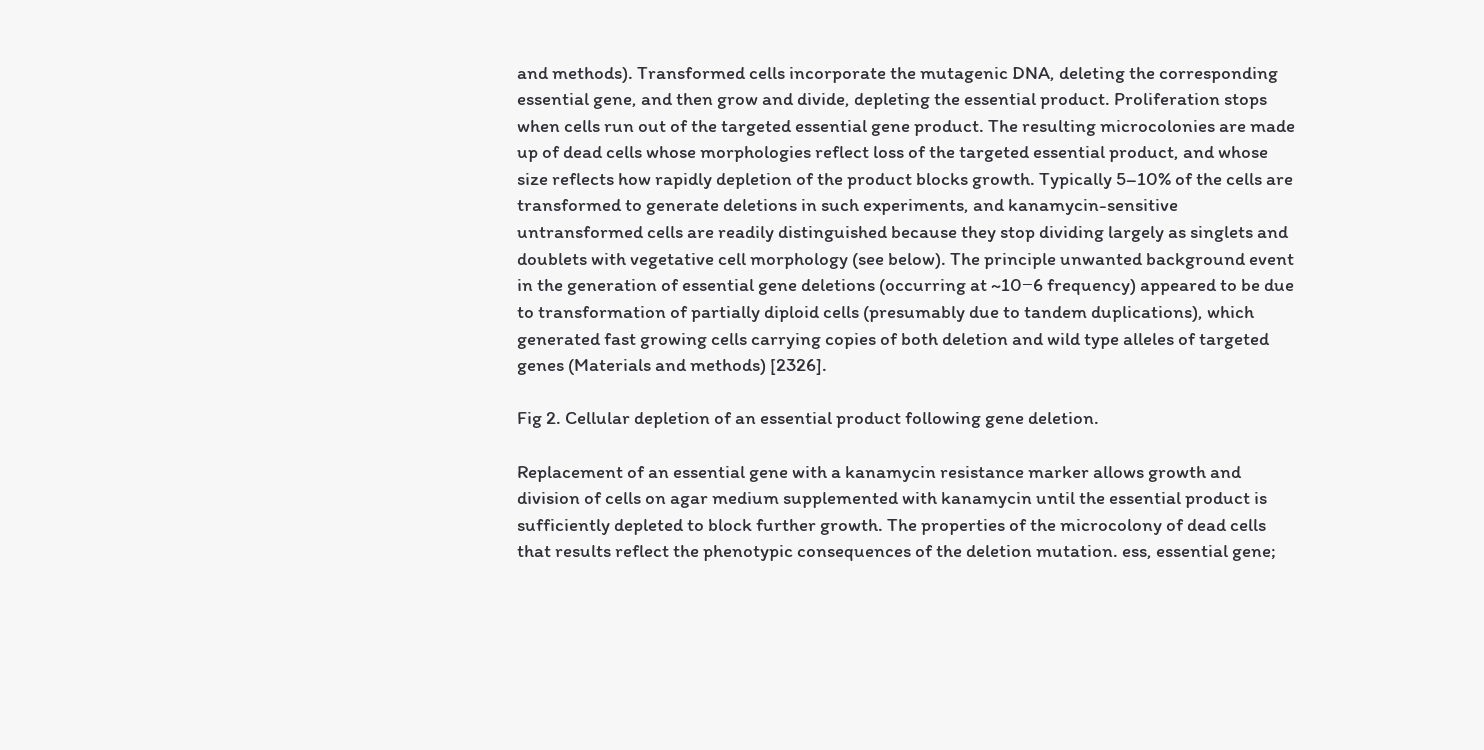and methods). Transformed cells incorporate the mutagenic DNA, deleting the corresponding essential gene, and then grow and divide, depleting the essential product. Proliferation stops when cells run out of the targeted essential gene product. The resulting microcolonies are made up of dead cells whose morphologies reflect loss of the targeted essential product, and whose size reflects how rapidly depletion of the product blocks growth. Typically 5–10% of the cells are transformed to generate deletions in such experiments, and kanamycin-sensitive untransformed cells are readily distinguished because they stop dividing largely as singlets and doublets with vegetative cell morphology (see below). The principle unwanted background event in the generation of essential gene deletions (occurring at ~10−6 frequency) appeared to be due to transformation of partially diploid cells (presumably due to tandem duplications), which generated fast growing cells carrying copies of both deletion and wild type alleles of targeted genes (Materials and methods) [2326].

Fig 2. Cellular depletion of an essential product following gene deletion.

Replacement of an essential gene with a kanamycin resistance marker allows growth and division of cells on agar medium supplemented with kanamycin until the essential product is sufficiently depleted to block further growth. The properties of the microcolony of dead cells that results reflect the phenotypic consequences of the deletion mutation. ess, essential gene;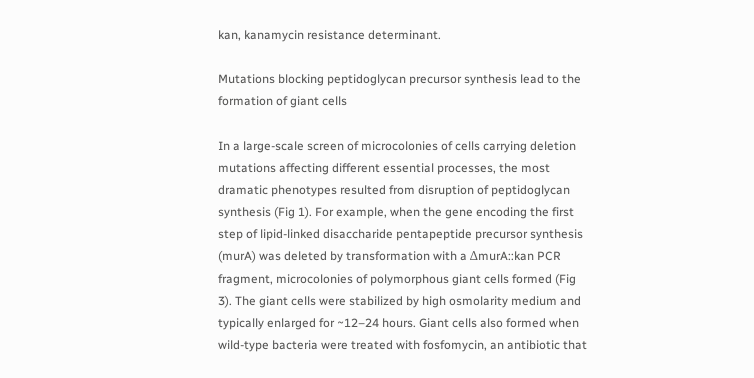kan, kanamycin resistance determinant.

Mutations blocking peptidoglycan precursor synthesis lead to the formation of giant cells

In a large-scale screen of microcolonies of cells carrying deletion mutations affecting different essential processes, the most dramatic phenotypes resulted from disruption of peptidoglycan synthesis (Fig 1). For example, when the gene encoding the first step of lipid-linked disaccharide pentapeptide precursor synthesis (murA) was deleted by transformation with a ΔmurA::kan PCR fragment, microcolonies of polymorphous giant cells formed (Fig 3). The giant cells were stabilized by high osmolarity medium and typically enlarged for ~12–24 hours. Giant cells also formed when wild-type bacteria were treated with fosfomycin, an antibiotic that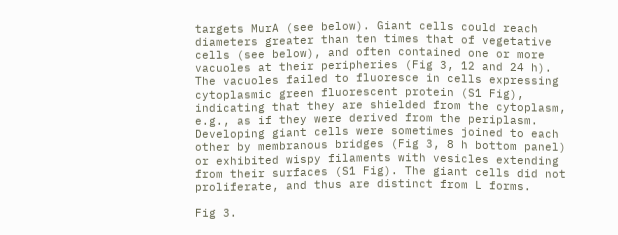targets MurA (see below). Giant cells could reach diameters greater than ten times that of vegetative cells (see below), and often contained one or more vacuoles at their peripheries (Fig 3, 12 and 24 h). The vacuoles failed to fluoresce in cells expressing cytoplasmic green fluorescent protein (S1 Fig), indicating that they are shielded from the cytoplasm, e.g., as if they were derived from the periplasm. Developing giant cells were sometimes joined to each other by membranous bridges (Fig 3, 8 h bottom panel) or exhibited wispy filaments with vesicles extending from their surfaces (S1 Fig). The giant cells did not proliferate, and thus are distinct from L forms.

Fig 3.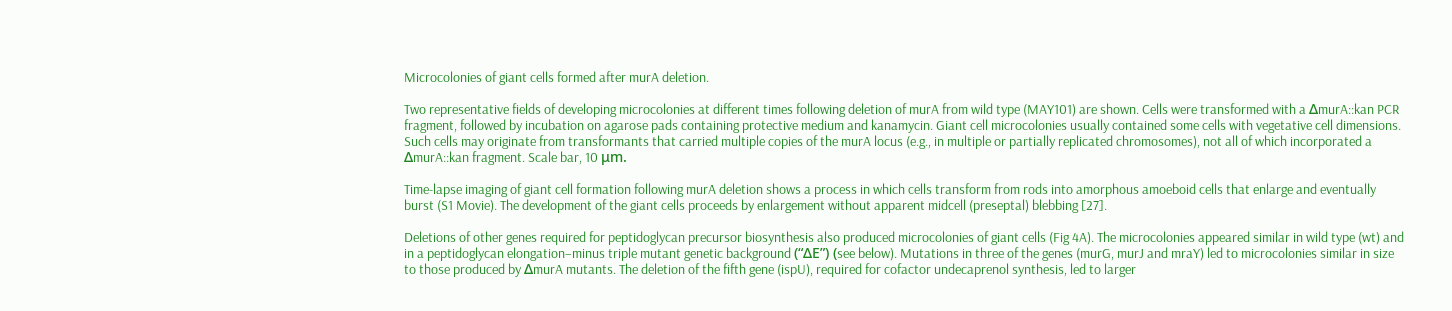Microcolonies of giant cells formed after murA deletion.

Two representative fields of developing microcolonies at different times following deletion of murA from wild type (MAY101) are shown. Cells were transformed with a ΔmurA::kan PCR fragment, followed by incubation on agarose pads containing protective medium and kanamycin. Giant cell microcolonies usually contained some cells with vegetative cell dimensions. Such cells may originate from transformants that carried multiple copies of the murA locus (e.g., in multiple or partially replicated chromosomes), not all of which incorporated a ΔmurA::kan fragment. Scale bar, 10 μm.

Time-lapse imaging of giant cell formation following murA deletion shows a process in which cells transform from rods into amorphous amoeboid cells that enlarge and eventually burst (S1 Movie). The development of the giant cells proceeds by enlargement without apparent midcell (preseptal) blebbing [27].

Deletions of other genes required for peptidoglycan precursor biosynthesis also produced microcolonies of giant cells (Fig 4A). The microcolonies appeared similar in wild type (wt) and in a peptidoglycan elongation–minus triple mutant genetic background (“ΔE”) (see below). Mutations in three of the genes (murG, murJ and mraY) led to microcolonies similar in size to those produced by ΔmurA mutants. The deletion of the fifth gene (ispU), required for cofactor undecaprenol synthesis, led to larger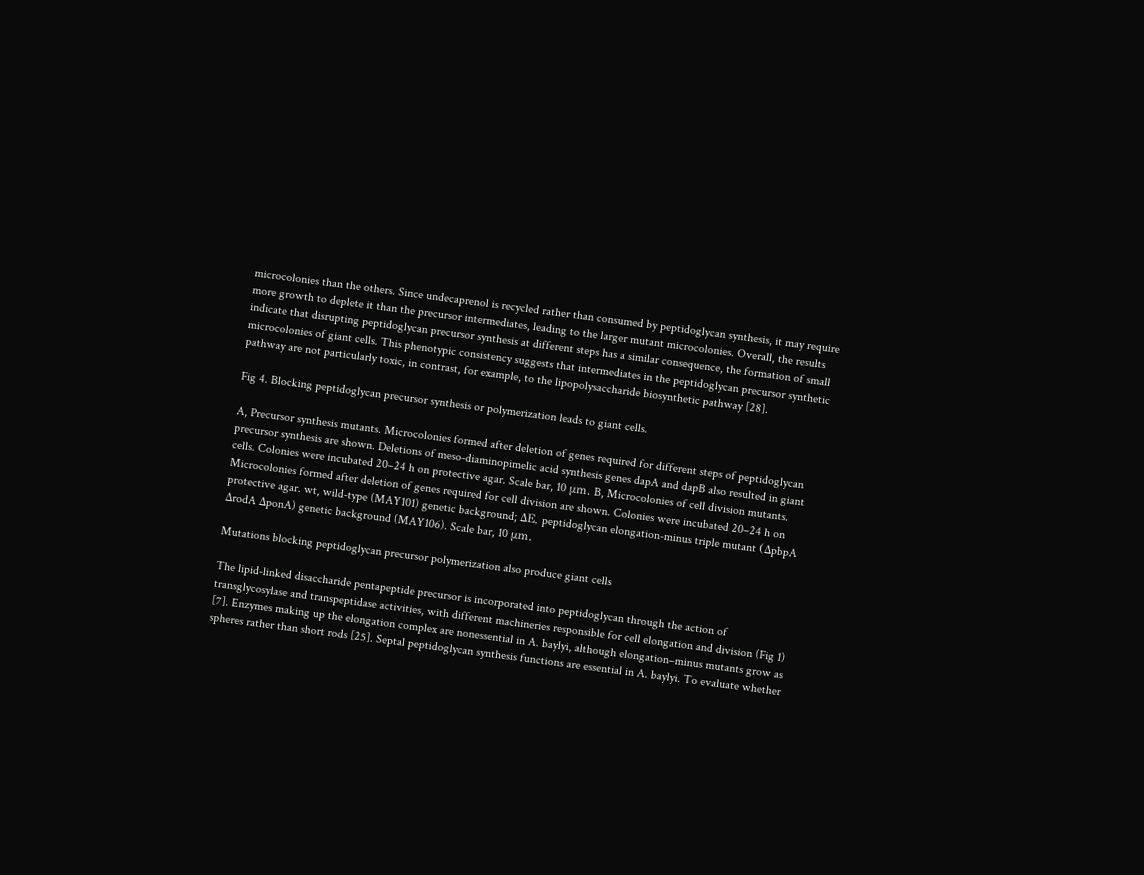microcolonies than the others. Since undecaprenol is recycled rather than consumed by peptidoglycan synthesis, it may require more growth to deplete it than the precursor intermediates, leading to the larger mutant microcolonies. Overall, the results indicate that disrupting peptidoglycan precursor synthesis at different steps has a similar consequence, the formation of small microcolonies of giant cells. This phenotypic consistency suggests that intermediates in the peptidoglycan precursor synthetic pathway are not particularly toxic, in contrast, for example, to the lipopolysaccharide biosynthetic pathway [28].

Fig 4. Blocking peptidoglycan precursor synthesis or polymerization leads to giant cells.

A, Precursor synthesis mutants. Microcolonies formed after deletion of genes required for different steps of peptidoglycan precursor synthesis are shown. Deletions of meso-diaminopimelic acid synthesis genes dapA and dapB also resulted in giant cells. Colonies were incubated 20–24 h on protective agar. Scale bar, 10 μm. B, Microcolonies of cell division mutants. Microcolonies formed after deletion of genes required for cell division are shown. Colonies were incubated 20–24 h on protective agar. wt, wild-type (MAY101) genetic background; ΔE, peptidoglycan elongation-minus triple mutant (ΔpbpA ΔrodA ΔponA) genetic background (MAY106). Scale bar, 10 μm.

Mutations blocking peptidoglycan precursor polymerization also produce giant cells

The lipid-linked disaccharide pentapeptide precursor is incorporated into peptidoglycan through the action of transglycosylase and transpeptidase activities, with different machineries responsible for cell elongation and division (Fig 1) [7]. Enzymes making up the elongation complex are nonessential in A. baylyi, although elongation–minus mutants grow as spheres rather than short rods [25]. Septal peptidoglycan synthesis functions are essential in A. baylyi. To evaluate whether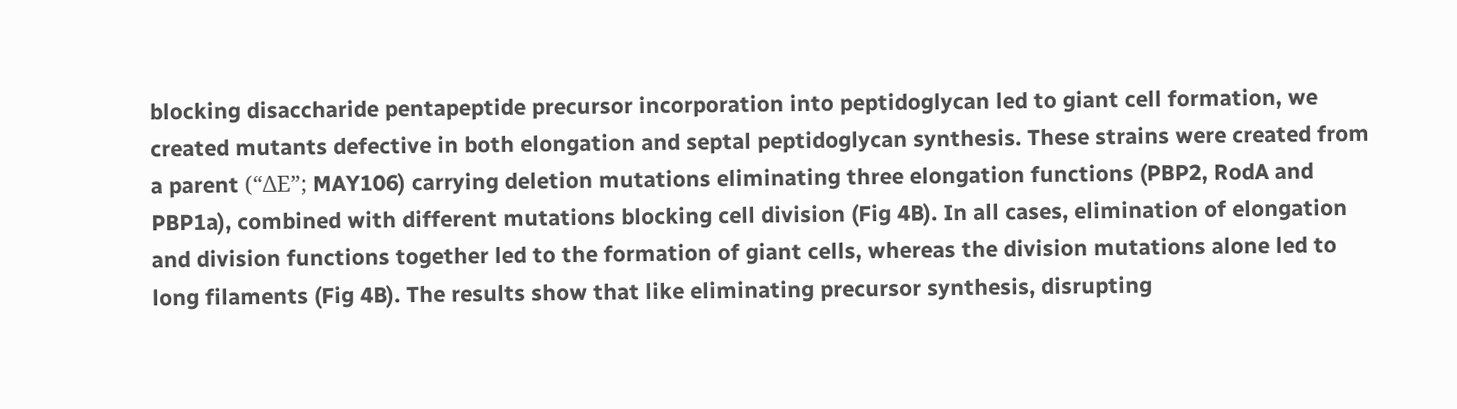blocking disaccharide pentapeptide precursor incorporation into peptidoglycan led to giant cell formation, we created mutants defective in both elongation and septal peptidoglycan synthesis. These strains were created from a parent (“ΔE”; MAY106) carrying deletion mutations eliminating three elongation functions (PBP2, RodA and PBP1a), combined with different mutations blocking cell division (Fig 4B). In all cases, elimination of elongation and division functions together led to the formation of giant cells, whereas the division mutations alone led to long filaments (Fig 4B). The results show that like eliminating precursor synthesis, disrupting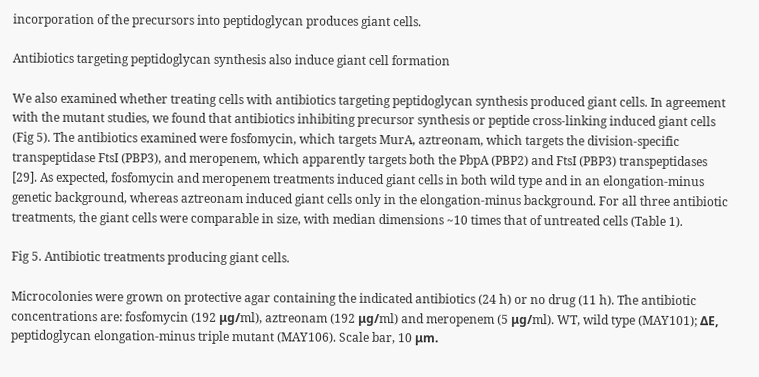incorporation of the precursors into peptidoglycan produces giant cells.

Antibiotics targeting peptidoglycan synthesis also induce giant cell formation

We also examined whether treating cells with antibiotics targeting peptidoglycan synthesis produced giant cells. In agreement with the mutant studies, we found that antibiotics inhibiting precursor synthesis or peptide cross-linking induced giant cells (Fig 5). The antibiotics examined were fosfomycin, which targets MurA, aztreonam, which targets the division-specific transpeptidase FtsI (PBP3), and meropenem, which apparently targets both the PbpA (PBP2) and FtsI (PBP3) transpeptidases [29]. As expected, fosfomycin and meropenem treatments induced giant cells in both wild type and in an elongation-minus genetic background, whereas aztreonam induced giant cells only in the elongation-minus background. For all three antibiotic treatments, the giant cells were comparable in size, with median dimensions ~10 times that of untreated cells (Table 1).

Fig 5. Antibiotic treatments producing giant cells.

Microcolonies were grown on protective agar containing the indicated antibiotics (24 h) or no drug (11 h). The antibiotic concentrations are: fosfomycin (192 μg/ml), aztreonam (192 μg/ml) and meropenem (5 μg/ml). WT, wild type (MAY101); ΔE, peptidoglycan elongation-minus triple mutant (MAY106). Scale bar, 10 μm.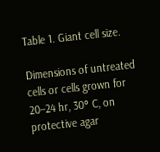Table 1. Giant cell size.

Dimensions of untreated cells or cells grown for 20–24 hr, 30° C, on protective agar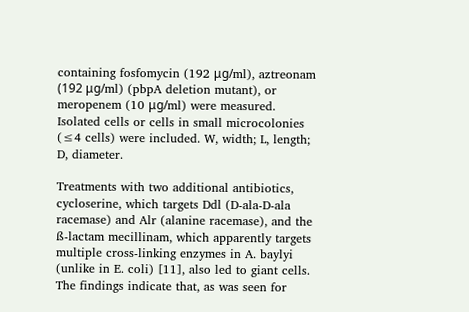containing fosfomycin (192 μg/ml), aztreonam (192 μg/ml) (pbpA deletion mutant), or meropenem (10 μg/ml) were measured. Isolated cells or cells in small microcolonies (≤4 cells) were included. W, width; L, length; D, diameter.

Treatments with two additional antibiotics, cycloserine, which targets Ddl (D-ala-D-ala racemase) and Alr (alanine racemase), and the ß-lactam mecillinam, which apparently targets multiple cross-linking enzymes in A. baylyi (unlike in E. coli) [11], also led to giant cells. The findings indicate that, as was seen for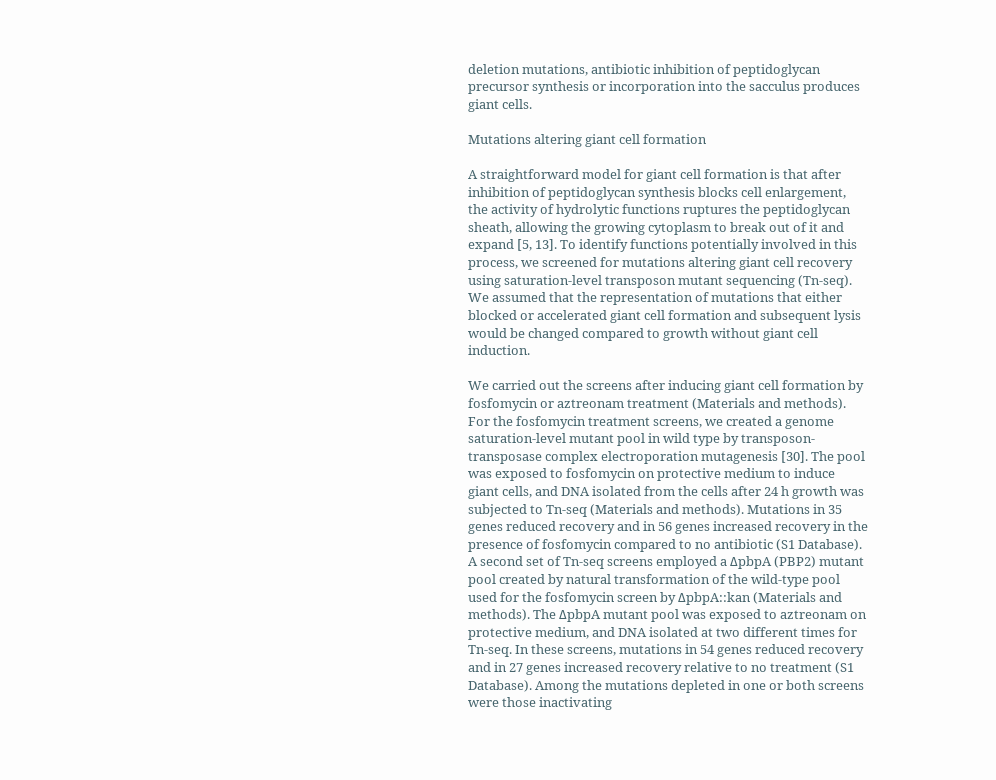deletion mutations, antibiotic inhibition of peptidoglycan precursor synthesis or incorporation into the sacculus produces giant cells.

Mutations altering giant cell formation

A straightforward model for giant cell formation is that after inhibition of peptidoglycan synthesis blocks cell enlargement, the activity of hydrolytic functions ruptures the peptidoglycan sheath, allowing the growing cytoplasm to break out of it and expand [5, 13]. To identify functions potentially involved in this process, we screened for mutations altering giant cell recovery using saturation-level transposon mutant sequencing (Tn-seq). We assumed that the representation of mutations that either blocked or accelerated giant cell formation and subsequent lysis would be changed compared to growth without giant cell induction.

We carried out the screens after inducing giant cell formation by fosfomycin or aztreonam treatment (Materials and methods). For the fosfomycin treatment screens, we created a genome saturation-level mutant pool in wild type by transposon-transposase complex electroporation mutagenesis [30]. The pool was exposed to fosfomycin on protective medium to induce giant cells, and DNA isolated from the cells after 24 h growth was subjected to Tn-seq (Materials and methods). Mutations in 35 genes reduced recovery and in 56 genes increased recovery in the presence of fosfomycin compared to no antibiotic (S1 Database). A second set of Tn-seq screens employed a ΔpbpA (PBP2) mutant pool created by natural transformation of the wild-type pool used for the fosfomycin screen by ΔpbpA::kan (Materials and methods). The ΔpbpA mutant pool was exposed to aztreonam on protective medium, and DNA isolated at two different times for Tn-seq. In these screens, mutations in 54 genes reduced recovery and in 27 genes increased recovery relative to no treatment (S1 Database). Among the mutations depleted in one or both screens were those inactivating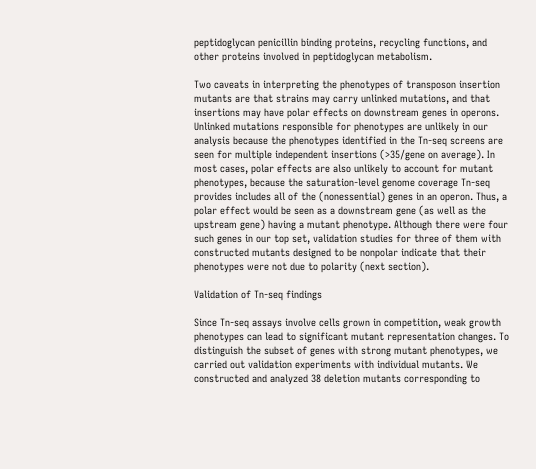peptidoglycan penicillin binding proteins, recycling functions, and other proteins involved in peptidoglycan metabolism.

Two caveats in interpreting the phenotypes of transposon insertion mutants are that strains may carry unlinked mutations, and that insertions may have polar effects on downstream genes in operons. Unlinked mutations responsible for phenotypes are unlikely in our analysis because the phenotypes identified in the Tn-seq screens are seen for multiple independent insertions (>35/gene on average). In most cases, polar effects are also unlikely to account for mutant phenotypes, because the saturation-level genome coverage Tn-seq provides includes all of the (nonessential) genes in an operon. Thus, a polar effect would be seen as a downstream gene (as well as the upstream gene) having a mutant phenotype. Although there were four such genes in our top set, validation studies for three of them with constructed mutants designed to be nonpolar indicate that their phenotypes were not due to polarity (next section).

Validation of Tn-seq findings

Since Tn-seq assays involve cells grown in competition, weak growth phenotypes can lead to significant mutant representation changes. To distinguish the subset of genes with strong mutant phenotypes, we carried out validation experiments with individual mutants. We constructed and analyzed 38 deletion mutants corresponding to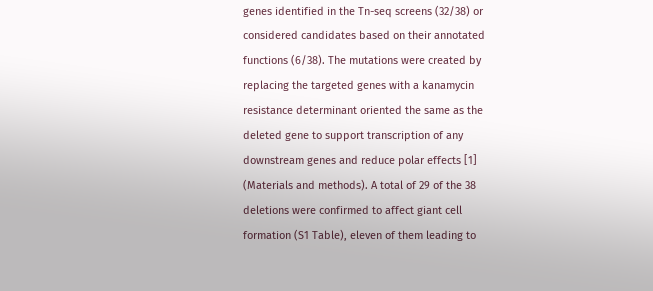genes identified in the Tn-seq screens (32/38) or considered candidates based on their annotated functions (6/38). The mutations were created by replacing the targeted genes with a kanamycin resistance determinant oriented the same as the deleted gene to support transcription of any downstream genes and reduce polar effects [1] (Materials and methods). A total of 29 of the 38 deletions were confirmed to affect giant cell formation (S1 Table), eleven of them leading to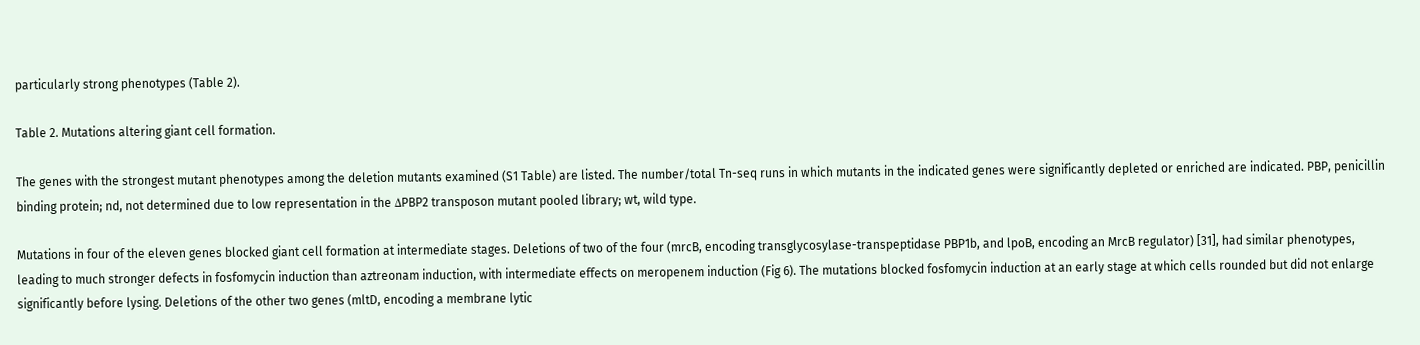particularly strong phenotypes (Table 2).

Table 2. Mutations altering giant cell formation.

The genes with the strongest mutant phenotypes among the deletion mutants examined (S1 Table) are listed. The number/total Tn-seq runs in which mutants in the indicated genes were significantly depleted or enriched are indicated. PBP, penicillin binding protein; nd, not determined due to low representation in the ΔPBP2 transposon mutant pooled library; wt, wild type.

Mutations in four of the eleven genes blocked giant cell formation at intermediate stages. Deletions of two of the four (mrcB, encoding transglycosylase-transpeptidase PBP1b, and lpoB, encoding an MrcB regulator) [31], had similar phenotypes, leading to much stronger defects in fosfomycin induction than aztreonam induction, with intermediate effects on meropenem induction (Fig 6). The mutations blocked fosfomycin induction at an early stage at which cells rounded but did not enlarge significantly before lysing. Deletions of the other two genes (mltD, encoding a membrane lytic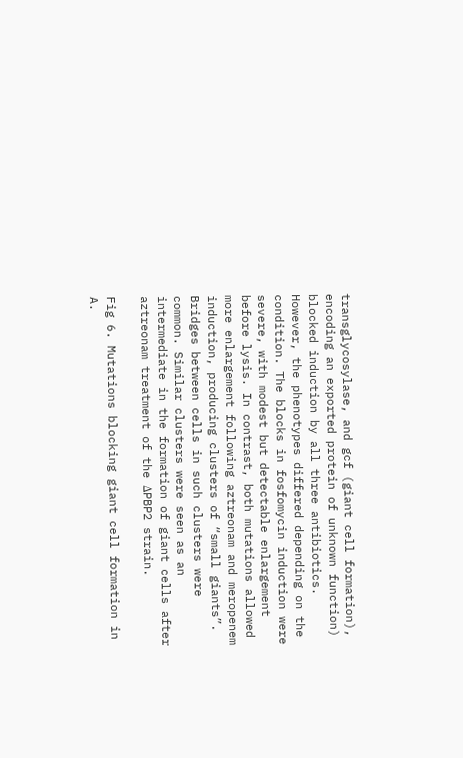transglycosylase, and gcf (giant cell formation), encoding an exported protein of unknown function) blocked induction by all three antibiotics. However, the phenotypes differed depending on the condition. The blocks in fosfomycin induction were severe, with modest but detectable enlargement before lysis. In contrast, both mutations allowed more enlargement following aztreonam and meropenem induction, producing clusters of “small giants”. Bridges between cells in such clusters were common. Similar clusters were seen as an intermediate in the formation of giant cells after aztreonam treatment of the ΔPBP2 strain.

Fig 6. Mutations blocking giant cell formation in A.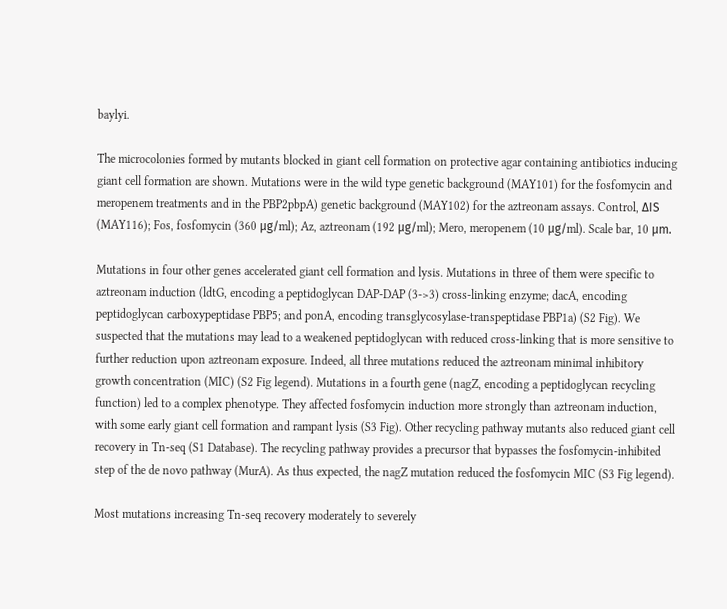baylyi.

The microcolonies formed by mutants blocked in giant cell formation on protective agar containing antibiotics inducing giant cell formation are shown. Mutations were in the wild type genetic background (MAY101) for the fosfomycin and meropenem treatments and in the PBP2pbpA) genetic background (MAY102) for the aztreonam assays. Control, ΔIS (MAY116); Fos, fosfomycin (360 μg/ml); Az, aztreonam (192 μg/ml); Mero, meropenem (10 μg/ml). Scale bar, 10 μm.

Mutations in four other genes accelerated giant cell formation and lysis. Mutations in three of them were specific to aztreonam induction (ldtG, encoding a peptidoglycan DAP-DAP (3->3) cross-linking enzyme; dacA, encoding peptidoglycan carboxypeptidase PBP5; and ponA, encoding transglycosylase-transpeptidase PBP1a) (S2 Fig). We suspected that the mutations may lead to a weakened peptidoglycan with reduced cross-linking that is more sensitive to further reduction upon aztreonam exposure. Indeed, all three mutations reduced the aztreonam minimal inhibitory growth concentration (MIC) (S2 Fig legend). Mutations in a fourth gene (nagZ, encoding a peptidoglycan recycling function) led to a complex phenotype. They affected fosfomycin induction more strongly than aztreonam induction, with some early giant cell formation and rampant lysis (S3 Fig). Other recycling pathway mutants also reduced giant cell recovery in Tn-seq (S1 Database). The recycling pathway provides a precursor that bypasses the fosfomycin-inhibited step of the de novo pathway (MurA). As thus expected, the nagZ mutation reduced the fosfomycin MIC (S3 Fig legend).

Most mutations increasing Tn-seq recovery moderately to severely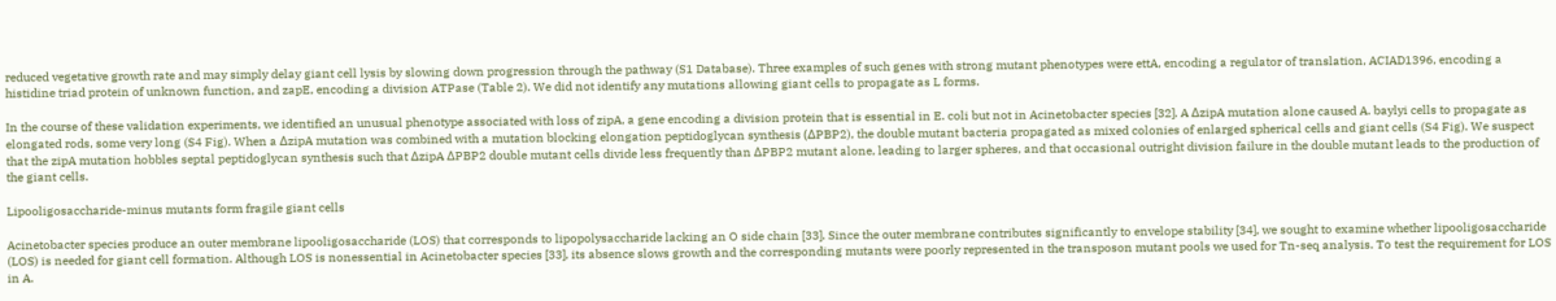reduced vegetative growth rate and may simply delay giant cell lysis by slowing down progression through the pathway (S1 Database). Three examples of such genes with strong mutant phenotypes were ettA, encoding a regulator of translation, ACIAD1396, encoding a histidine triad protein of unknown function, and zapE, encoding a division ATPase (Table 2). We did not identify any mutations allowing giant cells to propagate as L forms.

In the course of these validation experiments, we identified an unusual phenotype associated with loss of zipA, a gene encoding a division protein that is essential in E. coli but not in Acinetobacter species [32]. A ΔzipA mutation alone caused A. baylyi cells to propagate as elongated rods, some very long (S4 Fig). When a ΔzipA mutation was combined with a mutation blocking elongation peptidoglycan synthesis (ΔPBP2), the double mutant bacteria propagated as mixed colonies of enlarged spherical cells and giant cells (S4 Fig). We suspect that the zipA mutation hobbles septal peptidoglycan synthesis such that ΔzipA ΔPBP2 double mutant cells divide less frequently than ΔPBP2 mutant alone, leading to larger spheres, and that occasional outright division failure in the double mutant leads to the production of the giant cells.

Lipooligosaccharide-minus mutants form fragile giant cells

Acinetobacter species produce an outer membrane lipooligosaccharide (LOS) that corresponds to lipopolysaccharide lacking an O side chain [33]. Since the outer membrane contributes significantly to envelope stability [34], we sought to examine whether lipooligosaccharide (LOS) is needed for giant cell formation. Although LOS is nonessential in Acinetobacter species [33], its absence slows growth and the corresponding mutants were poorly represented in the transposon mutant pools we used for Tn-seq analysis. To test the requirement for LOS in A.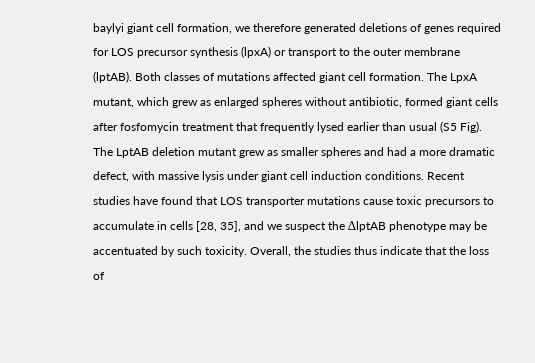baylyi giant cell formation, we therefore generated deletions of genes required for LOS precursor synthesis (lpxA) or transport to the outer membrane (lptAB). Both classes of mutations affected giant cell formation. The LpxA mutant, which grew as enlarged spheres without antibiotic, formed giant cells after fosfomycin treatment that frequently lysed earlier than usual (S5 Fig). The LptAB deletion mutant grew as smaller spheres and had a more dramatic defect, with massive lysis under giant cell induction conditions. Recent studies have found that LOS transporter mutations cause toxic precursors to accumulate in cells [28, 35], and we suspect the ΔlptAB phenotype may be accentuated by such toxicity. Overall, the studies thus indicate that the loss of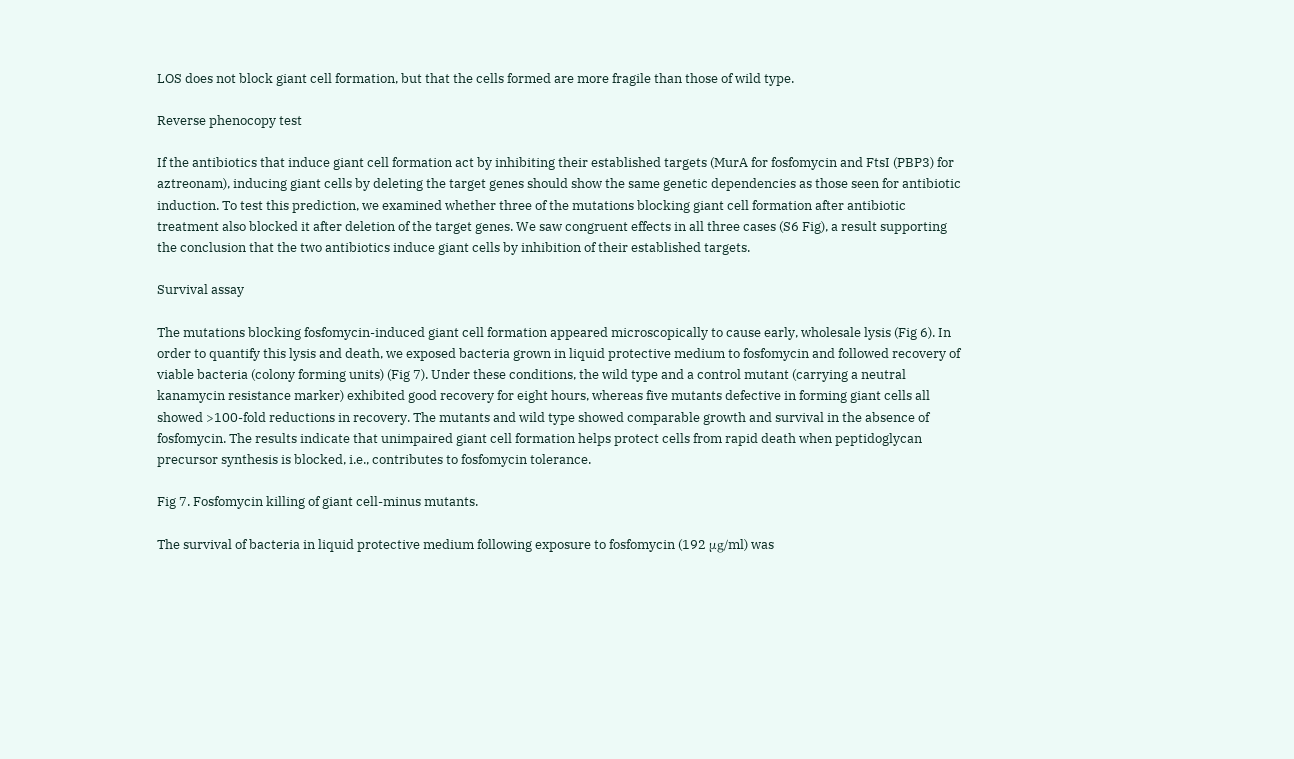LOS does not block giant cell formation, but that the cells formed are more fragile than those of wild type.

Reverse phenocopy test

If the antibiotics that induce giant cell formation act by inhibiting their established targets (MurA for fosfomycin and FtsI (PBP3) for aztreonam), inducing giant cells by deleting the target genes should show the same genetic dependencies as those seen for antibiotic induction. To test this prediction, we examined whether three of the mutations blocking giant cell formation after antibiotic treatment also blocked it after deletion of the target genes. We saw congruent effects in all three cases (S6 Fig), a result supporting the conclusion that the two antibiotics induce giant cells by inhibition of their established targets.

Survival assay

The mutations blocking fosfomycin-induced giant cell formation appeared microscopically to cause early, wholesale lysis (Fig 6). In order to quantify this lysis and death, we exposed bacteria grown in liquid protective medium to fosfomycin and followed recovery of viable bacteria (colony forming units) (Fig 7). Under these conditions, the wild type and a control mutant (carrying a neutral kanamycin resistance marker) exhibited good recovery for eight hours, whereas five mutants defective in forming giant cells all showed >100-fold reductions in recovery. The mutants and wild type showed comparable growth and survival in the absence of fosfomycin. The results indicate that unimpaired giant cell formation helps protect cells from rapid death when peptidoglycan precursor synthesis is blocked, i.e., contributes to fosfomycin tolerance.

Fig 7. Fosfomycin killing of giant cell-minus mutants.

The survival of bacteria in liquid protective medium following exposure to fosfomycin (192 μg/ml) was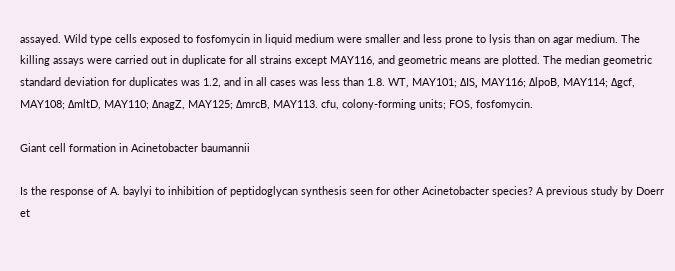assayed. Wild type cells exposed to fosfomycin in liquid medium were smaller and less prone to lysis than on agar medium. The killing assays were carried out in duplicate for all strains except MAY116, and geometric means are plotted. The median geometric standard deviation for duplicates was 1.2, and in all cases was less than 1.8. WT, MAY101; ΔIS, MAY116; ΔlpoB, MAY114; Δgcf, MAY108; ΔmltD, MAY110; ΔnagZ, MAY125; ΔmrcB, MAY113. cfu, colony-forming units; FOS, fosfomycin.

Giant cell formation in Acinetobacter baumannii

Is the response of A. baylyi to inhibition of peptidoglycan synthesis seen for other Acinetobacter species? A previous study by Doerr et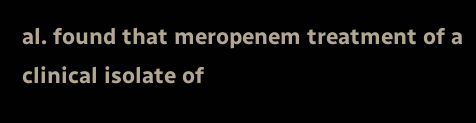al. found that meropenem treatment of a clinical isolate of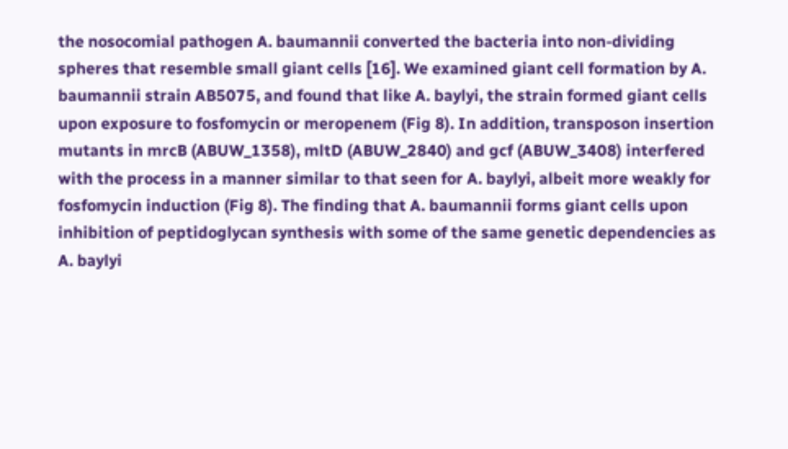the nosocomial pathogen A. baumannii converted the bacteria into non-dividing spheres that resemble small giant cells [16]. We examined giant cell formation by A. baumannii strain AB5075, and found that like A. baylyi, the strain formed giant cells upon exposure to fosfomycin or meropenem (Fig 8). In addition, transposon insertion mutants in mrcB (ABUW_1358), mltD (ABUW_2840) and gcf (ABUW_3408) interfered with the process in a manner similar to that seen for A. baylyi, albeit more weakly for fosfomycin induction (Fig 8). The finding that A. baumannii forms giant cells upon inhibition of peptidoglycan synthesis with some of the same genetic dependencies as A. baylyi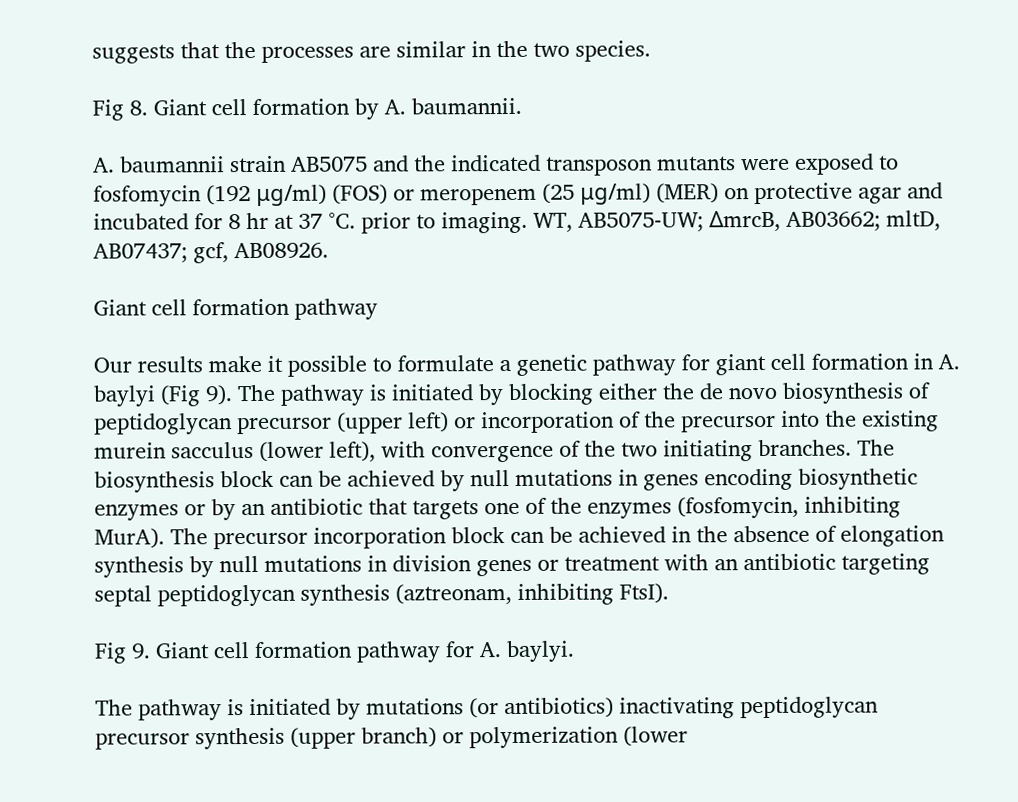suggests that the processes are similar in the two species.

Fig 8. Giant cell formation by A. baumannii.

A. baumannii strain AB5075 and the indicated transposon mutants were exposed to fosfomycin (192 μg/ml) (FOS) or meropenem (25 μg/ml) (MER) on protective agar and incubated for 8 hr at 37 °C. prior to imaging. WT, AB5075-UW; ΔmrcB, AB03662; mltD, AB07437; gcf, AB08926.

Giant cell formation pathway

Our results make it possible to formulate a genetic pathway for giant cell formation in A. baylyi (Fig 9). The pathway is initiated by blocking either the de novo biosynthesis of peptidoglycan precursor (upper left) or incorporation of the precursor into the existing murein sacculus (lower left), with convergence of the two initiating branches. The biosynthesis block can be achieved by null mutations in genes encoding biosynthetic enzymes or by an antibiotic that targets one of the enzymes (fosfomycin, inhibiting MurA). The precursor incorporation block can be achieved in the absence of elongation synthesis by null mutations in division genes or treatment with an antibiotic targeting septal peptidoglycan synthesis (aztreonam, inhibiting FtsI).

Fig 9. Giant cell formation pathway for A. baylyi.

The pathway is initiated by mutations (or antibiotics) inactivating peptidoglycan precursor synthesis (upper branch) or polymerization (lower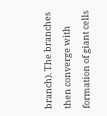branch). The branches then converge with formation of giant cells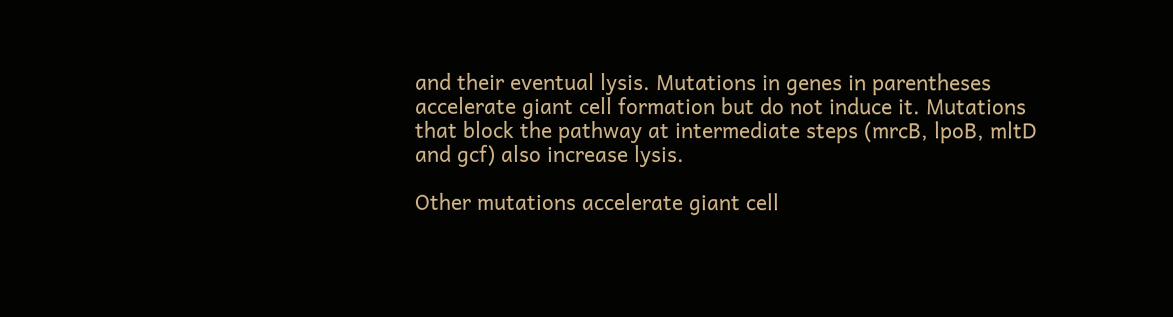and their eventual lysis. Mutations in genes in parentheses accelerate giant cell formation but do not induce it. Mutations that block the pathway at intermediate steps (mrcB, lpoB, mltD and gcf) also increase lysis.

Other mutations accelerate giant cell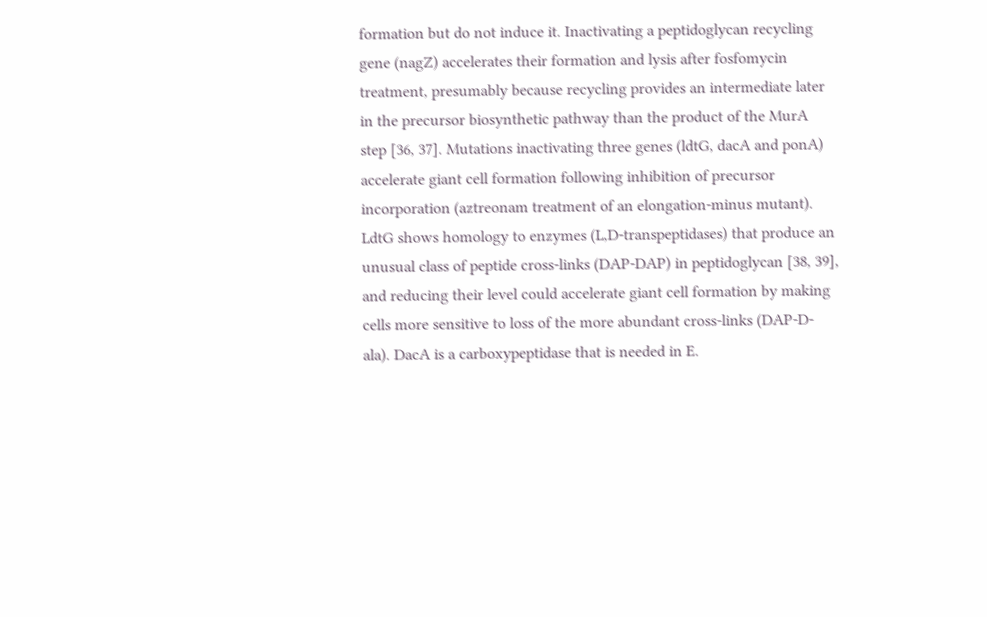formation but do not induce it. Inactivating a peptidoglycan recycling gene (nagZ) accelerates their formation and lysis after fosfomycin treatment, presumably because recycling provides an intermediate later in the precursor biosynthetic pathway than the product of the MurA step [36, 37]. Mutations inactivating three genes (ldtG, dacA and ponA) accelerate giant cell formation following inhibition of precursor incorporation (aztreonam treatment of an elongation-minus mutant). LdtG shows homology to enzymes (L,D-transpeptidases) that produce an unusual class of peptide cross-links (DAP-DAP) in peptidoglycan [38, 39], and reducing their level could accelerate giant cell formation by making cells more sensitive to loss of the more abundant cross-links (DAP-D-ala). DacA is a carboxypeptidase that is needed in E.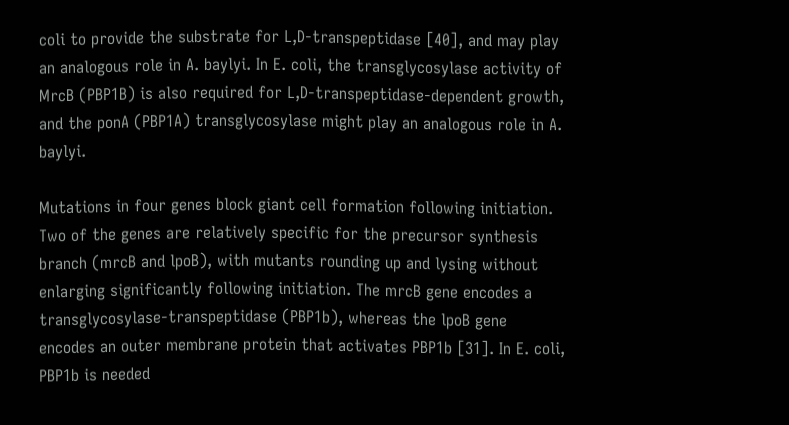coli to provide the substrate for L,D-transpeptidase [40], and may play an analogous role in A. baylyi. In E. coli, the transglycosylase activity of MrcB (PBP1B) is also required for L,D-transpeptidase-dependent growth, and the ponA (PBP1A) transglycosylase might play an analogous role in A. baylyi.

Mutations in four genes block giant cell formation following initiation. Two of the genes are relatively specific for the precursor synthesis branch (mrcB and lpoB), with mutants rounding up and lysing without enlarging significantly following initiation. The mrcB gene encodes a transglycosylase-transpeptidase (PBP1b), whereas the lpoB gene encodes an outer membrane protein that activates PBP1b [31]. In E. coli, PBP1b is needed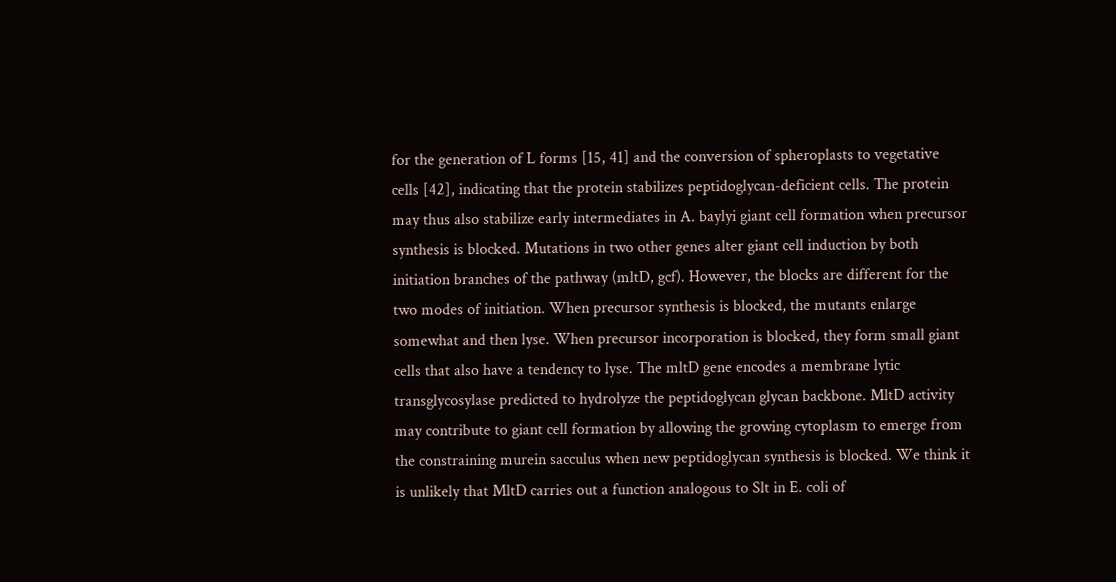for the generation of L forms [15, 41] and the conversion of spheroplasts to vegetative cells [42], indicating that the protein stabilizes peptidoglycan-deficient cells. The protein may thus also stabilize early intermediates in A. baylyi giant cell formation when precursor synthesis is blocked. Mutations in two other genes alter giant cell induction by both initiation branches of the pathway (mltD, gcf). However, the blocks are different for the two modes of initiation. When precursor synthesis is blocked, the mutants enlarge somewhat and then lyse. When precursor incorporation is blocked, they form small giant cells that also have a tendency to lyse. The mltD gene encodes a membrane lytic transglycosylase predicted to hydrolyze the peptidoglycan glycan backbone. MltD activity may contribute to giant cell formation by allowing the growing cytoplasm to emerge from the constraining murein sacculus when new peptidoglycan synthesis is blocked. We think it is unlikely that MltD carries out a function analogous to Slt in E. coli of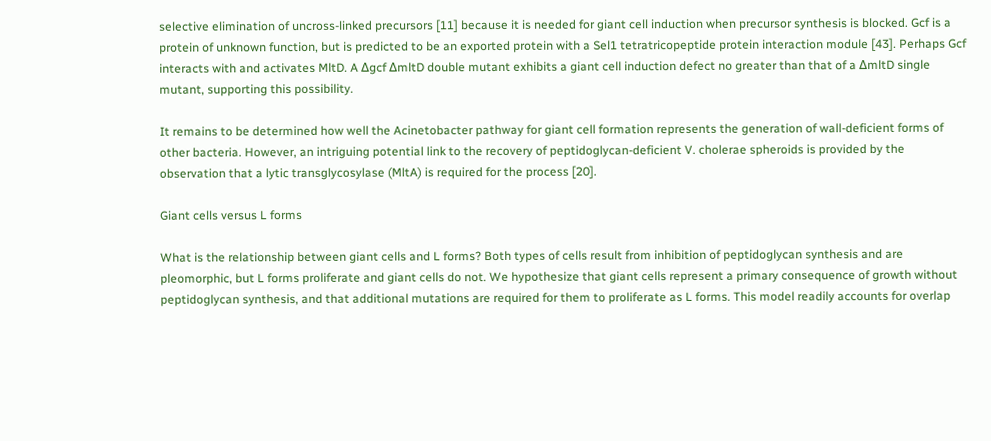selective elimination of uncross-linked precursors [11] because it is needed for giant cell induction when precursor synthesis is blocked. Gcf is a protein of unknown function, but is predicted to be an exported protein with a Sel1 tetratricopeptide protein interaction module [43]. Perhaps Gcf interacts with and activates MltD. A Δgcf ΔmltD double mutant exhibits a giant cell induction defect no greater than that of a ΔmltD single mutant, supporting this possibility.

It remains to be determined how well the Acinetobacter pathway for giant cell formation represents the generation of wall-deficient forms of other bacteria. However, an intriguing potential link to the recovery of peptidoglycan-deficient V. cholerae spheroids is provided by the observation that a lytic transglycosylase (MltA) is required for the process [20].

Giant cells versus L forms

What is the relationship between giant cells and L forms? Both types of cells result from inhibition of peptidoglycan synthesis and are pleomorphic, but L forms proliferate and giant cells do not. We hypothesize that giant cells represent a primary consequence of growth without peptidoglycan synthesis, and that additional mutations are required for them to proliferate as L forms. This model readily accounts for overlap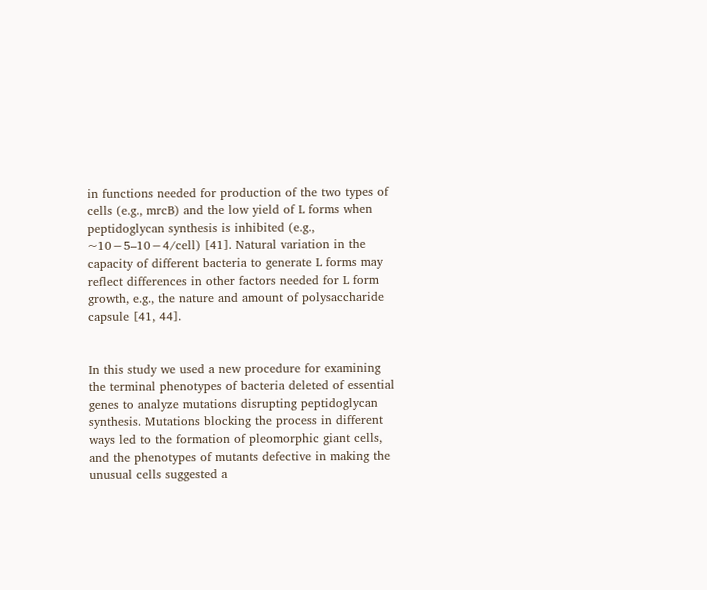in functions needed for production of the two types of cells (e.g., mrcB) and the low yield of L forms when peptidoglycan synthesis is inhibited (e.g., ~10−5–10−4/cell) [41]. Natural variation in the capacity of different bacteria to generate L forms may reflect differences in other factors needed for L form growth, e.g., the nature and amount of polysaccharide capsule [41, 44].


In this study we used a new procedure for examining the terminal phenotypes of bacteria deleted of essential genes to analyze mutations disrupting peptidoglycan synthesis. Mutations blocking the process in different ways led to the formation of pleomorphic giant cells, and the phenotypes of mutants defective in making the unusual cells suggested a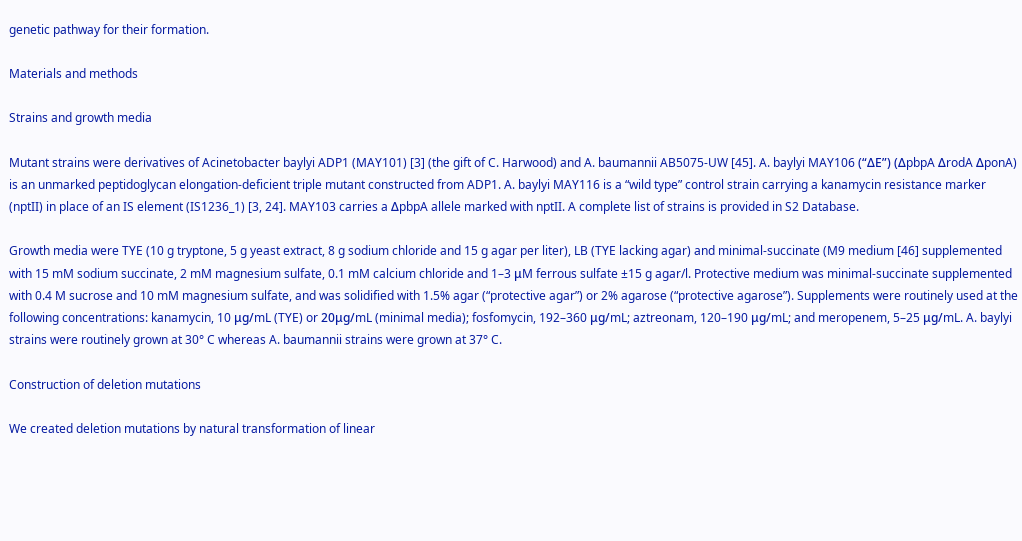genetic pathway for their formation.

Materials and methods

Strains and growth media

Mutant strains were derivatives of Acinetobacter baylyi ADP1 (MAY101) [3] (the gift of C. Harwood) and A. baumannii AB5075-UW [45]. A. baylyi MAY106 (“ΔE”) (ΔpbpA ΔrodA ΔponA) is an unmarked peptidoglycan elongation-deficient triple mutant constructed from ADP1. A. baylyi MAY116 is a “wild type” control strain carrying a kanamycin resistance marker (nptII) in place of an IS element (IS1236_1) [3, 24]. MAY103 carries a ΔpbpA allele marked with nptII. A complete list of strains is provided in S2 Database.

Growth media were TYE (10 g tryptone, 5 g yeast extract, 8 g sodium chloride and 15 g agar per liter), LB (TYE lacking agar) and minimal-succinate (M9 medium [46] supplemented with 15 mM sodium succinate, 2 mM magnesium sulfate, 0.1 mM calcium chloride and 1–3 μM ferrous sulfate ±15 g agar/l. Protective medium was minimal-succinate supplemented with 0.4 M sucrose and 10 mM magnesium sulfate, and was solidified with 1.5% agar (“protective agar”) or 2% agarose (“protective agarose”). Supplements were routinely used at the following concentrations: kanamycin, 10 μg/mL (TYE) or 20μg/mL (minimal media); fosfomycin, 192–360 μg/mL; aztreonam, 120–190 μg/mL; and meropenem, 5–25 μg/mL. A. baylyi strains were routinely grown at 30° C whereas A. baumannii strains were grown at 37° C.

Construction of deletion mutations

We created deletion mutations by natural transformation of linear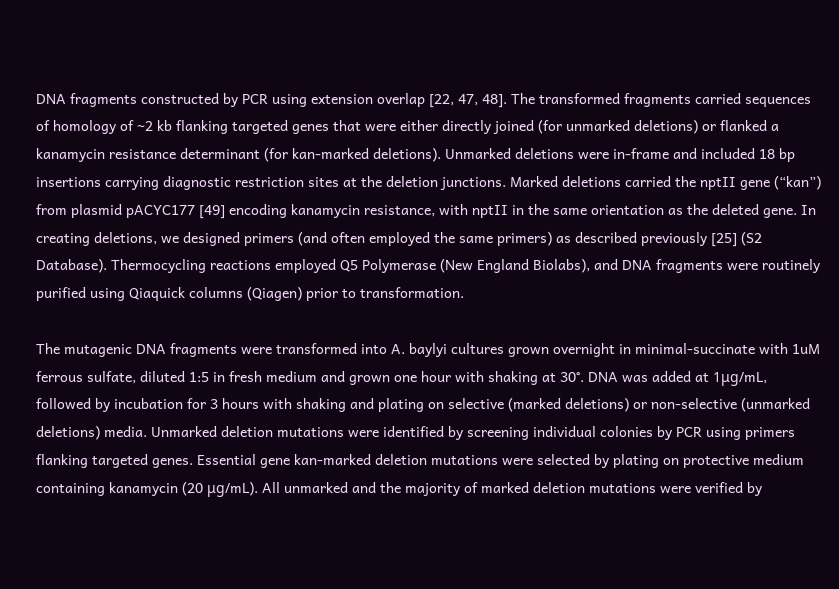DNA fragments constructed by PCR using extension overlap [22, 47, 48]. The transformed fragments carried sequences of homology of ~2 kb flanking targeted genes that were either directly joined (for unmarked deletions) or flanked a kanamycin resistance determinant (for kan-marked deletions). Unmarked deletions were in-frame and included 18 bp insertions carrying diagnostic restriction sites at the deletion junctions. Marked deletions carried the nptII gene (“kan”) from plasmid pACYC177 [49] encoding kanamycin resistance, with nptII in the same orientation as the deleted gene. In creating deletions, we designed primers (and often employed the same primers) as described previously [25] (S2 Database). Thermocycling reactions employed Q5 Polymerase (New England Biolabs), and DNA fragments were routinely purified using Qiaquick columns (Qiagen) prior to transformation.

The mutagenic DNA fragments were transformed into A. baylyi cultures grown overnight in minimal-succinate with 1uM ferrous sulfate, diluted 1:5 in fresh medium and grown one hour with shaking at 30°. DNA was added at 1μg/mL, followed by incubation for 3 hours with shaking and plating on selective (marked deletions) or non-selective (unmarked deletions) media. Unmarked deletion mutations were identified by screening individual colonies by PCR using primers flanking targeted genes. Essential gene kan-marked deletion mutations were selected by plating on protective medium containing kanamycin (20 μg/mL). All unmarked and the majority of marked deletion mutations were verified by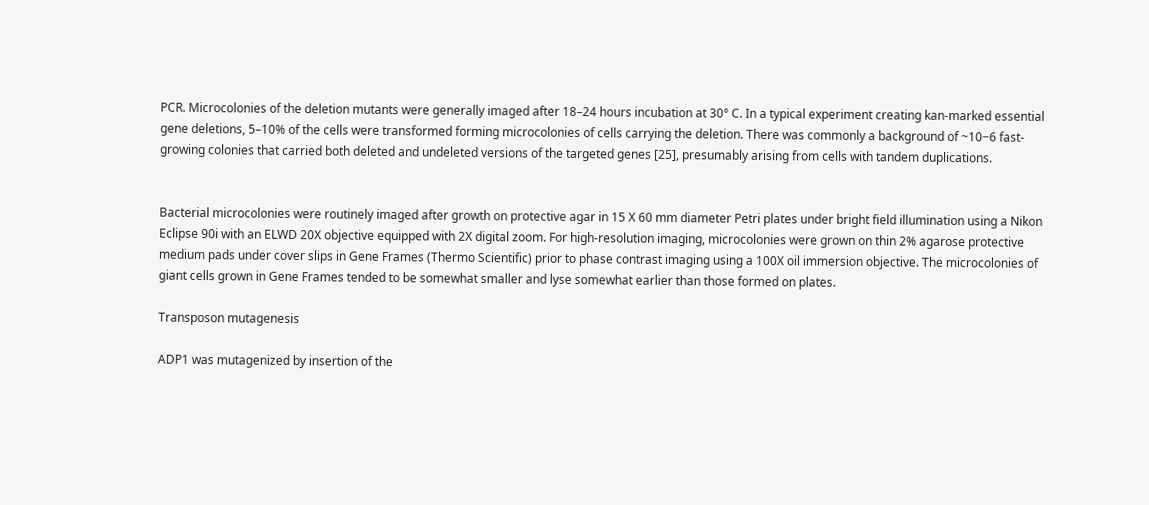PCR. Microcolonies of the deletion mutants were generally imaged after 18–24 hours incubation at 30° C. In a typical experiment creating kan-marked essential gene deletions, 5–10% of the cells were transformed forming microcolonies of cells carrying the deletion. There was commonly a background of ~10−6 fast-growing colonies that carried both deleted and undeleted versions of the targeted genes [25], presumably arising from cells with tandem duplications.


Bacterial microcolonies were routinely imaged after growth on protective agar in 15 X 60 mm diameter Petri plates under bright field illumination using a Nikon Eclipse 90i with an ELWD 20X objective equipped with 2X digital zoom. For high-resolution imaging, microcolonies were grown on thin 2% agarose protective medium pads under cover slips in Gene Frames (Thermo Scientific) prior to phase contrast imaging using a 100X oil immersion objective. The microcolonies of giant cells grown in Gene Frames tended to be somewhat smaller and lyse somewhat earlier than those formed on plates.

Transposon mutagenesis

ADP1 was mutagenized by insertion of the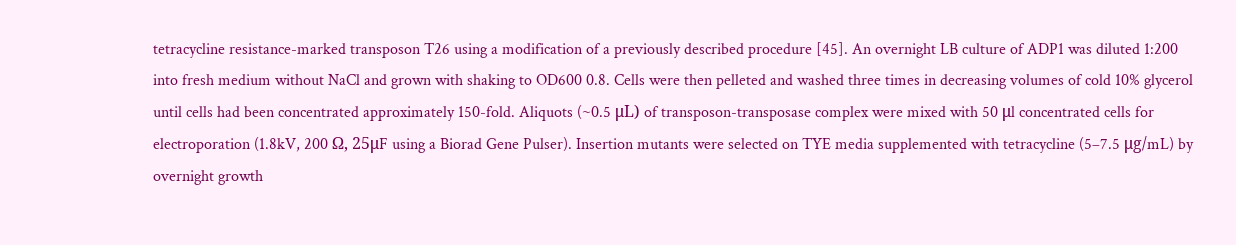tetracycline resistance-marked transposon T26 using a modification of a previously described procedure [45]. An overnight LB culture of ADP1 was diluted 1:200 into fresh medium without NaCl and grown with shaking to OD600 0.8. Cells were then pelleted and washed three times in decreasing volumes of cold 10% glycerol until cells had been concentrated approximately 150-fold. Aliquots (~0.5 μL) of transposon-transposase complex were mixed with 50 μl concentrated cells for electroporation (1.8kV, 200 Ω, 25μF using a Biorad Gene Pulser). Insertion mutants were selected on TYE media supplemented with tetracycline (5–7.5 μg/mL) by overnight growth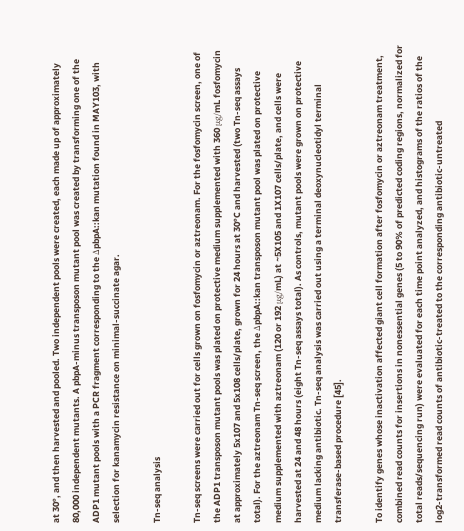at 30°, and then harvested and pooled. Two independent pools were created, each made up of approximately 80,000 independent mutants. A pbpA-minus transposon mutant pool was created by transforming one of the ADP1 mutant pools with a PCR fragment corresponding to the ΔpbpA::kan mutation found in MAY103, with selection for kanamycin resistance on minimal-succinate agar.

Tn-seq analysis

Tn-seq screens were carried out for cells grown on fosfomycin or aztreonam. For the fosfomycin screen, one of the ADP1 transposon mutant pools was plated on protective medium supplemented with 360 μg/mL fosfomycin at approximately 5x107 and 5x108 cells/plate, grown for 24 hours at 30°C and harvested (two Tn-seq assays total). For the aztreonam Tn-seq screen, the ΔpbpA::kan transposon mutant pool was plated on protective medium supplemented with aztreonam (120 or 192 μg/mL) at ~5X105 and 1X107 cells/plate, and cells were harvested at 24 and 48 hours (eight Tn-seq assays total). As controls, mutant pools were grown on protective medium lacking antibiotic. Tn-seq analysis was carried out using a terminal deoxynucleotidyl terminal transferase-based procedure [45].

To identify genes whose inactivation affected giant cell formation after fosfomycin or aztreonam treatment, combined read counts for insertions in nonessential genes (5 to 90% of predicted coding regions, normalized for total reads/sequencing run) were evaluated for each time point analyzed, and histograms of the ratios of the log2-transformed read counts of antibiotic-treated to the corresponding antibiotic-untreated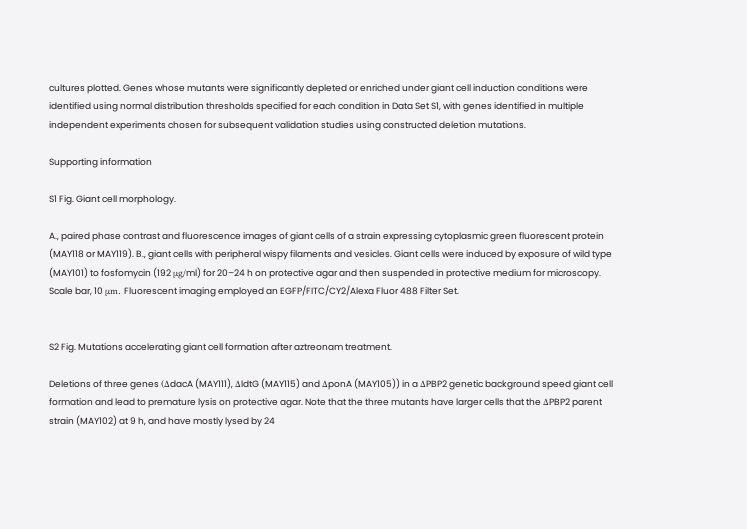cultures plotted. Genes whose mutants were significantly depleted or enriched under giant cell induction conditions were identified using normal distribution thresholds specified for each condition in Data Set S1, with genes identified in multiple independent experiments chosen for subsequent validation studies using constructed deletion mutations.

Supporting information

S1 Fig. Giant cell morphology.

A., paired phase contrast and fluorescence images of giant cells of a strain expressing cytoplasmic green fluorescent protein (MAY118 or MAY119). B., giant cells with peripheral wispy filaments and vesicles. Giant cells were induced by exposure of wild type (MAY101) to fosfomycin (192 μg/ml) for 20–24 h on protective agar and then suspended in protective medium for microscopy. Scale bar, 10 μm. Fluorescent imaging employed an EGFP/FITC/CY2/Alexa Fluor 488 Filter Set.


S2 Fig. Mutations accelerating giant cell formation after aztreonam treatment.

Deletions of three genes (ΔdacA (MAY111), ΔldtG (MAY115) and ΔponA (MAY105)) in a ΔPBP2 genetic background speed giant cell formation and lead to premature lysis on protective agar. Note that the three mutants have larger cells that the ΔPBP2 parent strain (MAY102) at 9 h, and have mostly lysed by 24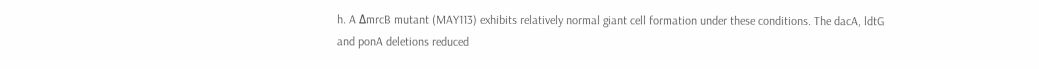h. A ΔmrcB mutant (MAY113) exhibits relatively normal giant cell formation under these conditions. The dacA, ldtG and ponA deletions reduced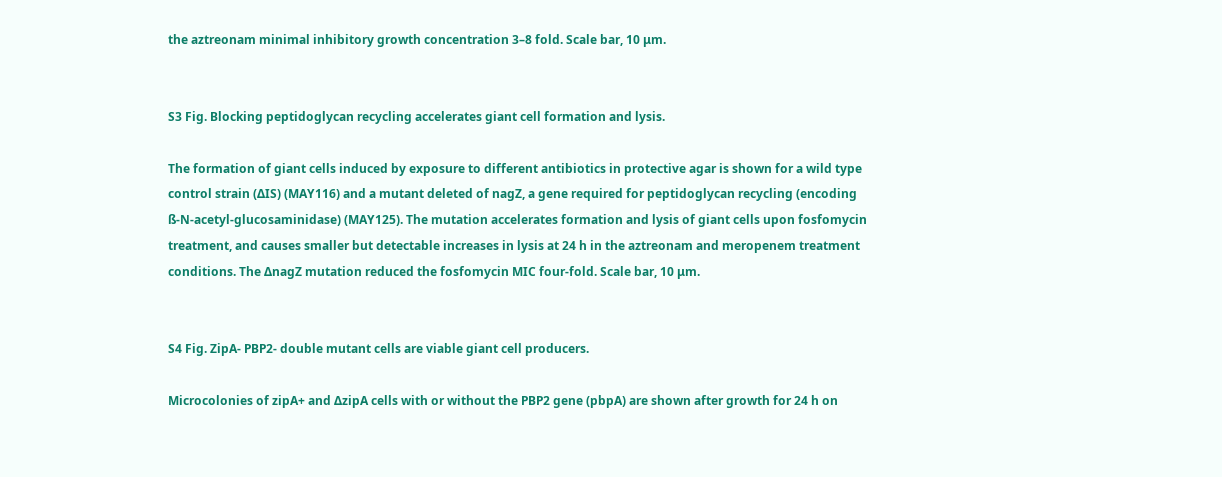the aztreonam minimal inhibitory growth concentration 3–8 fold. Scale bar, 10 μm.


S3 Fig. Blocking peptidoglycan recycling accelerates giant cell formation and lysis.

The formation of giant cells induced by exposure to different antibiotics in protective agar is shown for a wild type control strain (ΔIS) (MAY116) and a mutant deleted of nagZ, a gene required for peptidoglycan recycling (encoding ß-N-acetyl-glucosaminidase) (MAY125). The mutation accelerates formation and lysis of giant cells upon fosfomycin treatment, and causes smaller but detectable increases in lysis at 24 h in the aztreonam and meropenem treatment conditions. The ΔnagZ mutation reduced the fosfomycin MIC four-fold. Scale bar, 10 μm.


S4 Fig. ZipA- PBP2- double mutant cells are viable giant cell producers.

Microcolonies of zipA+ and ΔzipA cells with or without the PBP2 gene (pbpA) are shown after growth for 24 h on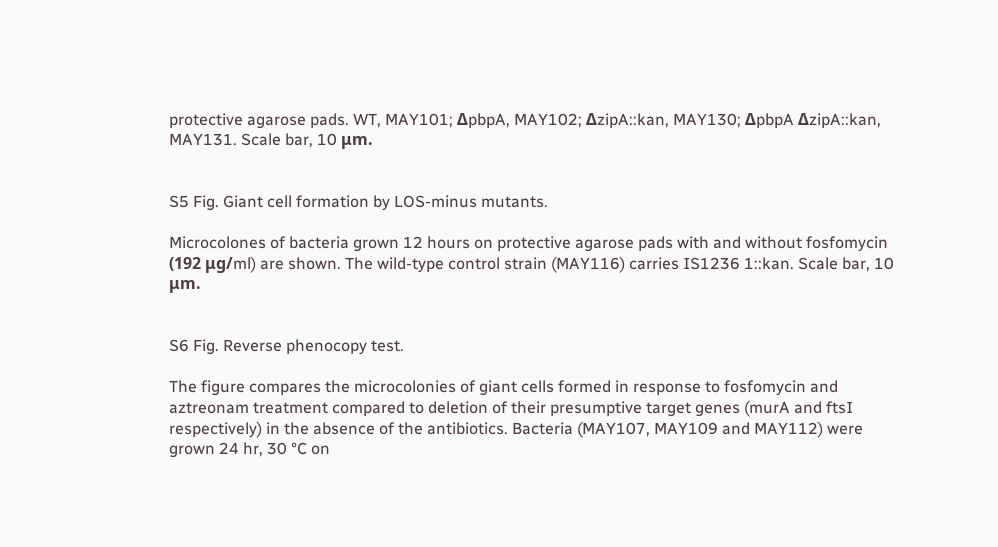protective agarose pads. WT, MAY101; ΔpbpA, MAY102; ΔzipA::kan, MAY130; ΔpbpA ΔzipA::kan, MAY131. Scale bar, 10 μm.


S5 Fig. Giant cell formation by LOS-minus mutants.

Microcolones of bacteria grown 12 hours on protective agarose pads with and without fosfomycin (192 μg/ml) are shown. The wild-type control strain (MAY116) carries IS1236 1::kan. Scale bar, 10 μm.


S6 Fig. Reverse phenocopy test.

The figure compares the microcolonies of giant cells formed in response to fosfomycin and aztreonam treatment compared to deletion of their presumptive target genes (murA and ftsI respectively) in the absence of the antibiotics. Bacteria (MAY107, MAY109 and MAY112) were grown 24 hr, 30 °C on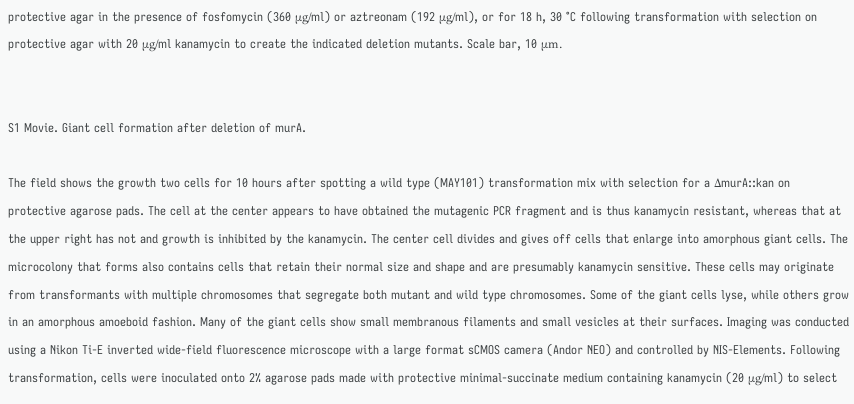protective agar in the presence of fosfomycin (360 μg/ml) or aztreonam (192 μg/ml), or for 18 h, 30 °C following transformation with selection on protective agar with 20 μg/ml kanamycin to create the indicated deletion mutants. Scale bar, 10 μm.


S1 Movie. Giant cell formation after deletion of murA.

The field shows the growth two cells for 10 hours after spotting a wild type (MAY101) transformation mix with selection for a ΔmurA::kan on protective agarose pads. The cell at the center appears to have obtained the mutagenic PCR fragment and is thus kanamycin resistant, whereas that at the upper right has not and growth is inhibited by the kanamycin. The center cell divides and gives off cells that enlarge into amorphous giant cells. The microcolony that forms also contains cells that retain their normal size and shape and are presumably kanamycin sensitive. These cells may originate from transformants with multiple chromosomes that segregate both mutant and wild type chromosomes. Some of the giant cells lyse, while others grow in an amorphous amoeboid fashion. Many of the giant cells show small membranous filaments and small vesicles at their surfaces. Imaging was conducted using a Nikon Ti-E inverted wide-field fluorescence microscope with a large format sCMOS camera (Andor NEO) and controlled by NIS-Elements. Following transformation, cells were inoculated onto 2% agarose pads made with protective minimal-succinate medium containing kanamycin (20 μg/ml) to select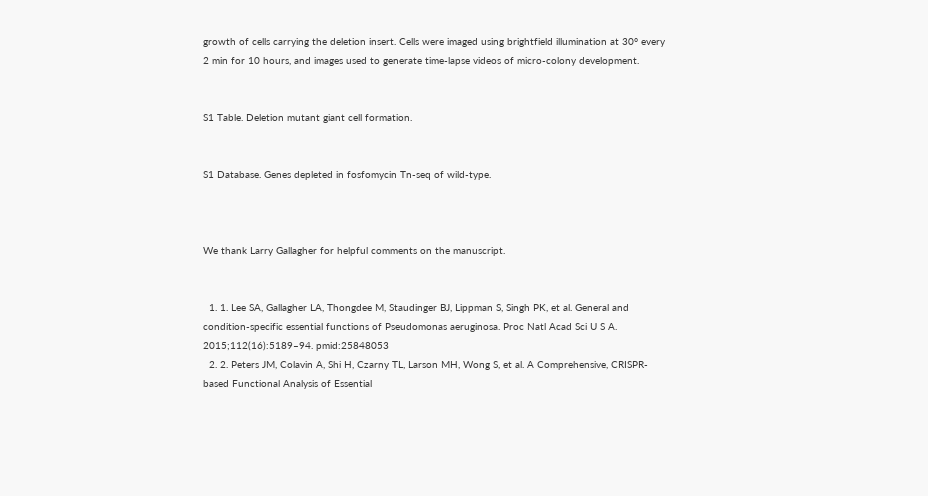growth of cells carrying the deletion insert. Cells were imaged using brightfield illumination at 30° every 2 min for 10 hours, and images used to generate time-lapse videos of micro-colony development.


S1 Table. Deletion mutant giant cell formation.


S1 Database. Genes depleted in fosfomycin Tn-seq of wild-type.



We thank Larry Gallagher for helpful comments on the manuscript.


  1. 1. Lee SA, Gallagher LA, Thongdee M, Staudinger BJ, Lippman S, Singh PK, et al. General and condition-specific essential functions of Pseudomonas aeruginosa. Proc Natl Acad Sci U S A. 2015;112(16):5189–94. pmid:25848053
  2. 2. Peters JM, Colavin A, Shi H, Czarny TL, Larson MH, Wong S, et al. A Comprehensive, CRISPR-based Functional Analysis of Essential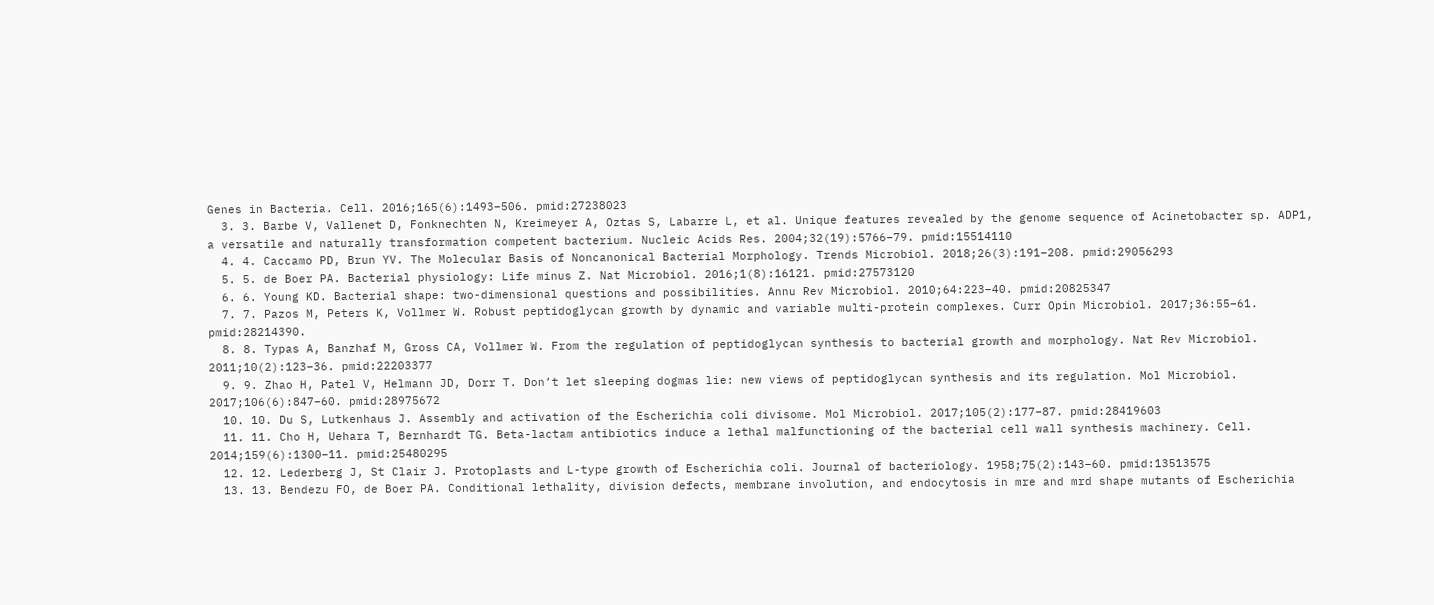Genes in Bacteria. Cell. 2016;165(6):1493–506. pmid:27238023
  3. 3. Barbe V, Vallenet D, Fonknechten N, Kreimeyer A, Oztas S, Labarre L, et al. Unique features revealed by the genome sequence of Acinetobacter sp. ADP1, a versatile and naturally transformation competent bacterium. Nucleic Acids Res. 2004;32(19):5766–79. pmid:15514110
  4. 4. Caccamo PD, Brun YV. The Molecular Basis of Noncanonical Bacterial Morphology. Trends Microbiol. 2018;26(3):191–208. pmid:29056293
  5. 5. de Boer PA. Bacterial physiology: Life minus Z. Nat Microbiol. 2016;1(8):16121. pmid:27573120
  6. 6. Young KD. Bacterial shape: two-dimensional questions and possibilities. Annu Rev Microbiol. 2010;64:223–40. pmid:20825347
  7. 7. Pazos M, Peters K, Vollmer W. Robust peptidoglycan growth by dynamic and variable multi-protein complexes. Curr Opin Microbiol. 2017;36:55–61. pmid:28214390.
  8. 8. Typas A, Banzhaf M, Gross CA, Vollmer W. From the regulation of peptidoglycan synthesis to bacterial growth and morphology. Nat Rev Microbiol. 2011;10(2):123–36. pmid:22203377
  9. 9. Zhao H, Patel V, Helmann JD, Dorr T. Don’t let sleeping dogmas lie: new views of peptidoglycan synthesis and its regulation. Mol Microbiol. 2017;106(6):847–60. pmid:28975672
  10. 10. Du S, Lutkenhaus J. Assembly and activation of the Escherichia coli divisome. Mol Microbiol. 2017;105(2):177–87. pmid:28419603
  11. 11. Cho H, Uehara T, Bernhardt TG. Beta-lactam antibiotics induce a lethal malfunctioning of the bacterial cell wall synthesis machinery. Cell. 2014;159(6):1300–11. pmid:25480295
  12. 12. Lederberg J, St Clair J. Protoplasts and L-type growth of Escherichia coli. Journal of bacteriology. 1958;75(2):143–60. pmid:13513575
  13. 13. Bendezu FO, de Boer PA. Conditional lethality, division defects, membrane involution, and endocytosis in mre and mrd shape mutants of Escherichia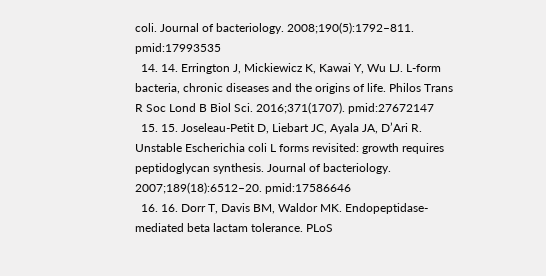coli. Journal of bacteriology. 2008;190(5):1792–811. pmid:17993535
  14. 14. Errington J, Mickiewicz K, Kawai Y, Wu LJ. L-form bacteria, chronic diseases and the origins of life. Philos Trans R Soc Lond B Biol Sci. 2016;371(1707). pmid:27672147
  15. 15. Joseleau-Petit D, Liebart JC, Ayala JA, D’Ari R. Unstable Escherichia coli L forms revisited: growth requires peptidoglycan synthesis. Journal of bacteriology. 2007;189(18):6512–20. pmid:17586646
  16. 16. Dorr T, Davis BM, Waldor MK. Endopeptidase-mediated beta lactam tolerance. PLoS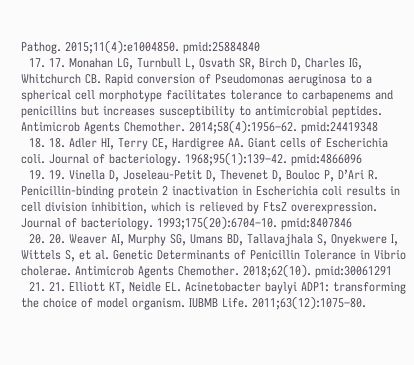Pathog. 2015;11(4):e1004850. pmid:25884840
  17. 17. Monahan LG, Turnbull L, Osvath SR, Birch D, Charles IG, Whitchurch CB. Rapid conversion of Pseudomonas aeruginosa to a spherical cell morphotype facilitates tolerance to carbapenems and penicillins but increases susceptibility to antimicrobial peptides. Antimicrob Agents Chemother. 2014;58(4):1956–62. pmid:24419348
  18. 18. Adler HI, Terry CE, Hardigree AA. Giant cells of Escherichia coli. Journal of bacteriology. 1968;95(1):139–42. pmid:4866096
  19. 19. Vinella D, Joseleau-Petit D, Thevenet D, Bouloc P, D’Ari R. Penicillin-binding protein 2 inactivation in Escherichia coli results in cell division inhibition, which is relieved by FtsZ overexpression. Journal of bacteriology. 1993;175(20):6704–10. pmid:8407846
  20. 20. Weaver AI, Murphy SG, Umans BD, Tallavajhala S, Onyekwere I, Wittels S, et al. Genetic Determinants of Penicillin Tolerance in Vibrio cholerae. Antimicrob Agents Chemother. 2018;62(10). pmid:30061291
  21. 21. Elliott KT, Neidle EL. Acinetobacter baylyi ADP1: transforming the choice of model organism. IUBMB Life. 2011;63(12):1075–80.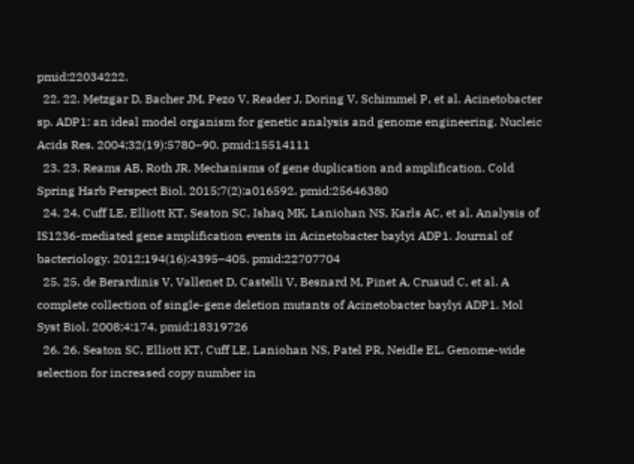pmid:22034222.
  22. 22. Metzgar D, Bacher JM, Pezo V, Reader J, Doring V, Schimmel P, et al. Acinetobacter sp. ADP1: an ideal model organism for genetic analysis and genome engineering. Nucleic Acids Res. 2004;32(19):5780–90. pmid:15514111
  23. 23. Reams AB, Roth JR. Mechanisms of gene duplication and amplification. Cold Spring Harb Perspect Biol. 2015;7(2):a016592. pmid:25646380
  24. 24. Cuff LE, Elliott KT, Seaton SC, Ishaq MK, Laniohan NS, Karls AC, et al. Analysis of IS1236-mediated gene amplification events in Acinetobacter baylyi ADP1. Journal of bacteriology. 2012;194(16):4395–405. pmid:22707704
  25. 25. de Berardinis V, Vallenet D, Castelli V, Besnard M, Pinet A, Cruaud C, et al. A complete collection of single-gene deletion mutants of Acinetobacter baylyi ADP1. Mol Syst Biol. 2008;4:174. pmid:18319726
  26. 26. Seaton SC, Elliott KT, Cuff LE, Laniohan NS, Patel PR, Neidle EL. Genome-wide selection for increased copy number in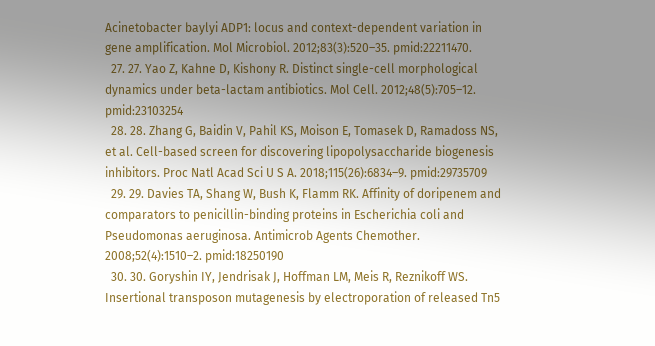Acinetobacter baylyi ADP1: locus and context-dependent variation in gene amplification. Mol Microbiol. 2012;83(3):520–35. pmid:22211470.
  27. 27. Yao Z, Kahne D, Kishony R. Distinct single-cell morphological dynamics under beta-lactam antibiotics. Mol Cell. 2012;48(5):705–12. pmid:23103254
  28. 28. Zhang G, Baidin V, Pahil KS, Moison E, Tomasek D, Ramadoss NS, et al. Cell-based screen for discovering lipopolysaccharide biogenesis inhibitors. Proc Natl Acad Sci U S A. 2018;115(26):6834–9. pmid:29735709
  29. 29. Davies TA, Shang W, Bush K, Flamm RK. Affinity of doripenem and comparators to penicillin-binding proteins in Escherichia coli and Pseudomonas aeruginosa. Antimicrob Agents Chemother. 2008;52(4):1510–2. pmid:18250190
  30. 30. Goryshin IY, Jendrisak J, Hoffman LM, Meis R, Reznikoff WS. Insertional transposon mutagenesis by electroporation of released Tn5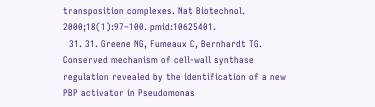transposition complexes. Nat Biotechnol. 2000;18(1):97–100. pmid:10625401.
  31. 31. Greene NG, Fumeaux C, Bernhardt TG. Conserved mechanism of cell-wall synthase regulation revealed by the identification of a new PBP activator in Pseudomonas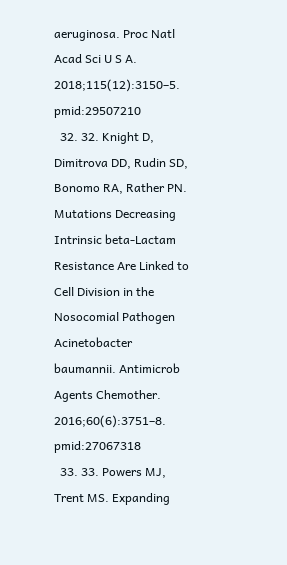aeruginosa. Proc Natl Acad Sci U S A. 2018;115(12):3150–5. pmid:29507210
  32. 32. Knight D, Dimitrova DD, Rudin SD, Bonomo RA, Rather PN. Mutations Decreasing Intrinsic beta-Lactam Resistance Are Linked to Cell Division in the Nosocomial Pathogen Acinetobacter baumannii. Antimicrob Agents Chemother. 2016;60(6):3751–8. pmid:27067318
  33. 33. Powers MJ, Trent MS. Expanding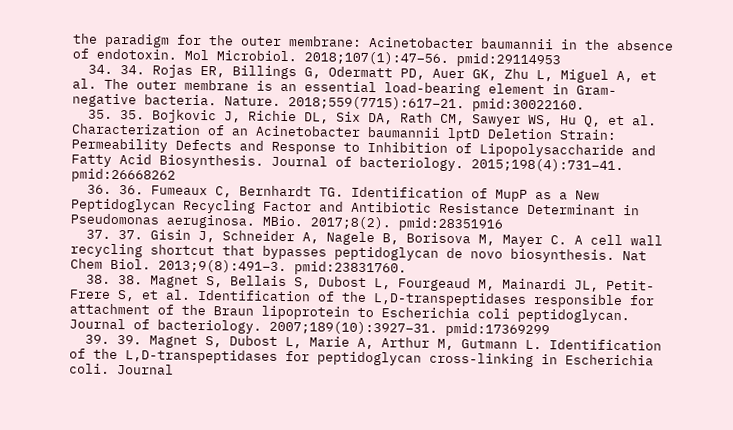the paradigm for the outer membrane: Acinetobacter baumannii in the absence of endotoxin. Mol Microbiol. 2018;107(1):47–56. pmid:29114953
  34. 34. Rojas ER, Billings G, Odermatt PD, Auer GK, Zhu L, Miguel A, et al. The outer membrane is an essential load-bearing element in Gram-negative bacteria. Nature. 2018;559(7715):617–21. pmid:30022160.
  35. 35. Bojkovic J, Richie DL, Six DA, Rath CM, Sawyer WS, Hu Q, et al. Characterization of an Acinetobacter baumannii lptD Deletion Strain: Permeability Defects and Response to Inhibition of Lipopolysaccharide and Fatty Acid Biosynthesis. Journal of bacteriology. 2015;198(4):731–41. pmid:26668262
  36. 36. Fumeaux C, Bernhardt TG. Identification of MupP as a New Peptidoglycan Recycling Factor and Antibiotic Resistance Determinant in Pseudomonas aeruginosa. MBio. 2017;8(2). pmid:28351916
  37. 37. Gisin J, Schneider A, Nagele B, Borisova M, Mayer C. A cell wall recycling shortcut that bypasses peptidoglycan de novo biosynthesis. Nat Chem Biol. 2013;9(8):491–3. pmid:23831760.
  38. 38. Magnet S, Bellais S, Dubost L, Fourgeaud M, Mainardi JL, Petit-Frere S, et al. Identification of the L,D-transpeptidases responsible for attachment of the Braun lipoprotein to Escherichia coli peptidoglycan. Journal of bacteriology. 2007;189(10):3927–31. pmid:17369299
  39. 39. Magnet S, Dubost L, Marie A, Arthur M, Gutmann L. Identification of the L,D-transpeptidases for peptidoglycan cross-linking in Escherichia coli. Journal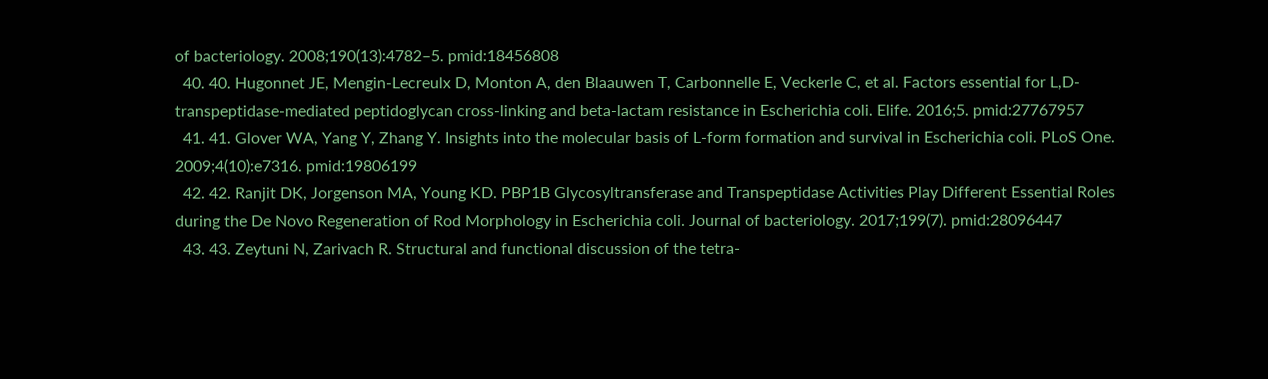of bacteriology. 2008;190(13):4782–5. pmid:18456808
  40. 40. Hugonnet JE, Mengin-Lecreulx D, Monton A, den Blaauwen T, Carbonnelle E, Veckerle C, et al. Factors essential for L,D-transpeptidase-mediated peptidoglycan cross-linking and beta-lactam resistance in Escherichia coli. Elife. 2016;5. pmid:27767957
  41. 41. Glover WA, Yang Y, Zhang Y. Insights into the molecular basis of L-form formation and survival in Escherichia coli. PLoS One. 2009;4(10):e7316. pmid:19806199
  42. 42. Ranjit DK, Jorgenson MA, Young KD. PBP1B Glycosyltransferase and Transpeptidase Activities Play Different Essential Roles during the De Novo Regeneration of Rod Morphology in Escherichia coli. Journal of bacteriology. 2017;199(7). pmid:28096447
  43. 43. Zeytuni N, Zarivach R. Structural and functional discussion of the tetra-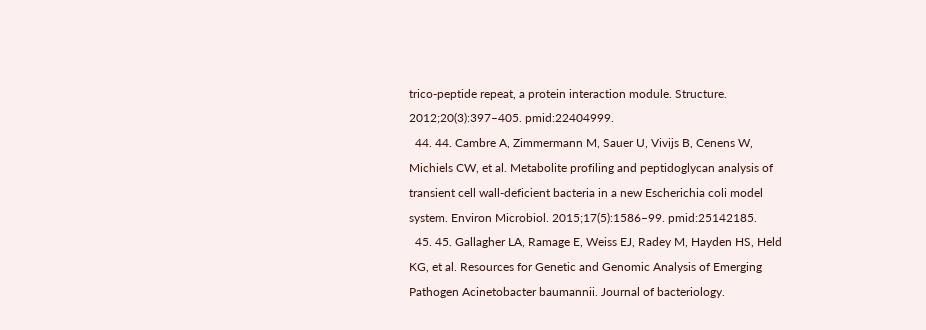trico-peptide repeat, a protein interaction module. Structure. 2012;20(3):397–405. pmid:22404999.
  44. 44. Cambre A, Zimmermann M, Sauer U, Vivijs B, Cenens W, Michiels CW, et al. Metabolite profiling and peptidoglycan analysis of transient cell wall-deficient bacteria in a new Escherichia coli model system. Environ Microbiol. 2015;17(5):1586–99. pmid:25142185.
  45. 45. Gallagher LA, Ramage E, Weiss EJ, Radey M, Hayden HS, Held KG, et al. Resources for Genetic and Genomic Analysis of Emerging Pathogen Acinetobacter baumannii. Journal of bacteriology.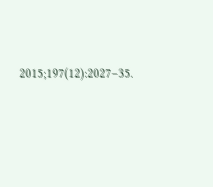2015;197(12):2027–35.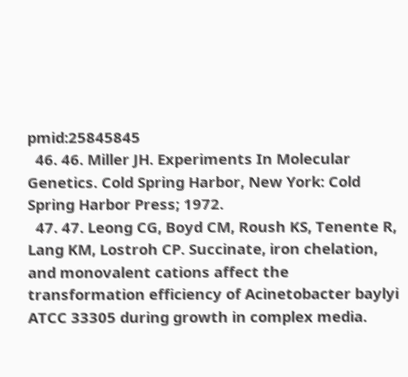pmid:25845845
  46. 46. Miller JH. Experiments In Molecular Genetics. Cold Spring Harbor, New York: Cold Spring Harbor Press; 1972.
  47. 47. Leong CG, Boyd CM, Roush KS, Tenente R, Lang KM, Lostroh CP. Succinate, iron chelation, and monovalent cations affect the transformation efficiency of Acinetobacter baylyi ATCC 33305 during growth in complex media.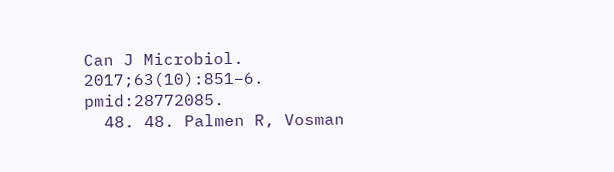Can J Microbiol. 2017;63(10):851–6. pmid:28772085.
  48. 48. Palmen R, Vosman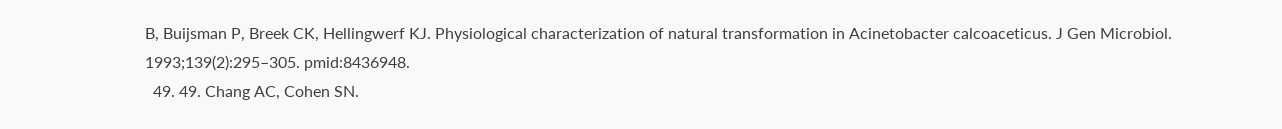B, Buijsman P, Breek CK, Hellingwerf KJ. Physiological characterization of natural transformation in Acinetobacter calcoaceticus. J Gen Microbiol. 1993;139(2):295–305. pmid:8436948.
  49. 49. Chang AC, Cohen SN.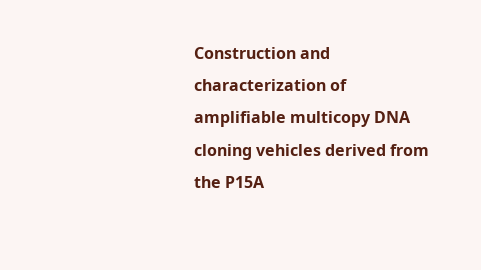Construction and characterization of amplifiable multicopy DNA cloning vehicles derived from the P15A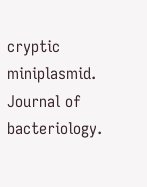cryptic miniplasmid. Journal of bacteriology.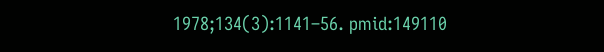1978;134(3):1141–56. pmid:149110